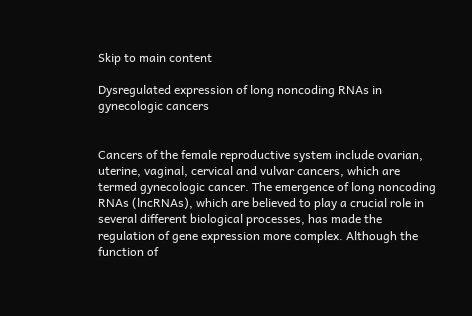Skip to main content

Dysregulated expression of long noncoding RNAs in gynecologic cancers


Cancers of the female reproductive system include ovarian, uterine, vaginal, cervical and vulvar cancers, which are termed gynecologic cancer. The emergence of long noncoding RNAs (lncRNAs), which are believed to play a crucial role in several different biological processes, has made the regulation of gene expression more complex. Although the function of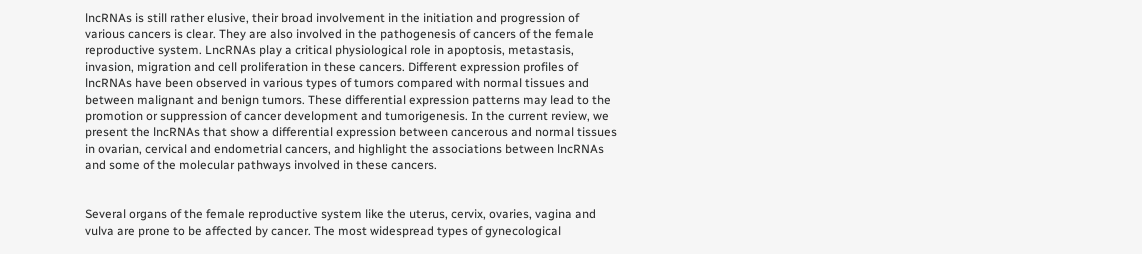lncRNAs is still rather elusive, their broad involvement in the initiation and progression of various cancers is clear. They are also involved in the pathogenesis of cancers of the female reproductive system. LncRNAs play a critical physiological role in apoptosis, metastasis, invasion, migration and cell proliferation in these cancers. Different expression profiles of lncRNAs have been observed in various types of tumors compared with normal tissues and between malignant and benign tumors. These differential expression patterns may lead to the promotion or suppression of cancer development and tumorigenesis. In the current review, we present the lncRNAs that show a differential expression between cancerous and normal tissues in ovarian, cervical and endometrial cancers, and highlight the associations between lncRNAs and some of the molecular pathways involved in these cancers.


Several organs of the female reproductive system like the uterus, cervix, ovaries, vagina and vulva are prone to be affected by cancer. The most widespread types of gynecological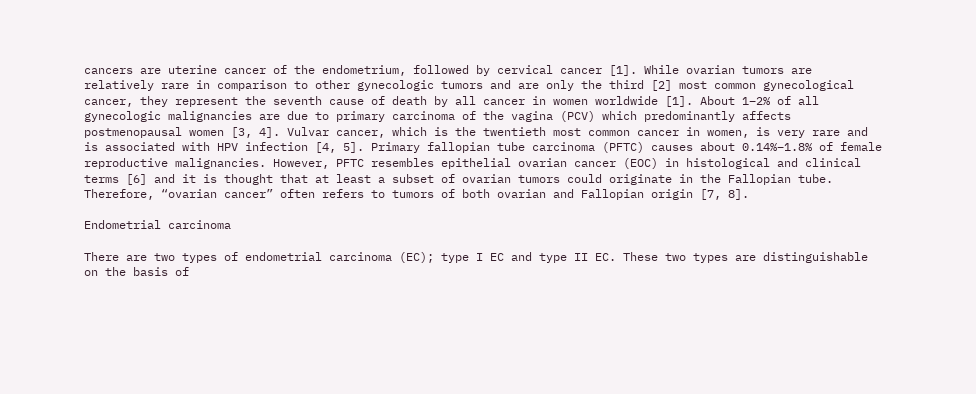cancers are uterine cancer of the endometrium, followed by cervical cancer [1]. While ovarian tumors are relatively rare in comparison to other gynecologic tumors and are only the third [2] most common gynecological cancer, they represent the seventh cause of death by all cancer in women worldwide [1]. About 1–2% of all gynecologic malignancies are due to primary carcinoma of the vagina (PCV) which predominantly affects postmenopausal women [3, 4]. Vulvar cancer, which is the twentieth most common cancer in women, is very rare and is associated with HPV infection [4, 5]. Primary fallopian tube carcinoma (PFTC) causes about 0.14%–1.8% of female reproductive malignancies. However, PFTC resembles epithelial ovarian cancer (EOC) in histological and clinical terms [6] and it is thought that at least a subset of ovarian tumors could originate in the Fallopian tube. Therefore, “ovarian cancer” often refers to tumors of both ovarian and Fallopian origin [7, 8].

Endometrial carcinoma

There are two types of endometrial carcinoma (EC); type I EC and type II EC. These two types are distinguishable on the basis of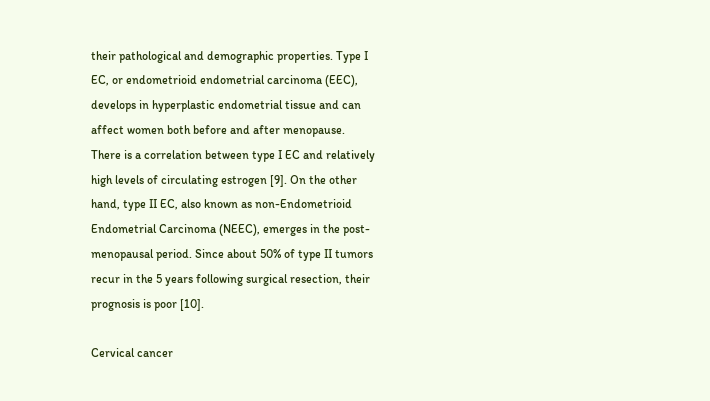their pathological and demographic properties. Type I EC, or endometrioid endometrial carcinoma (EEC), develops in hyperplastic endometrial tissue and can affect women both before and after menopause. There is a correlation between type I EC and relatively high levels of circulating estrogen [9]. On the other hand, type II EC, also known as non-Endometrioid Endometrial Carcinoma (NEEC), emerges in the post-menopausal period. Since about 50% of type II tumors recur in the 5 years following surgical resection, their prognosis is poor [10].

Cervical cancer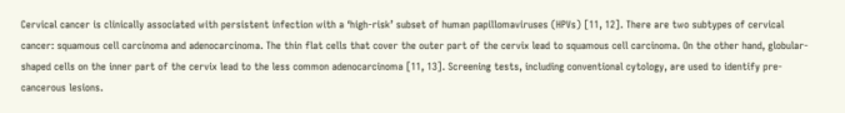Cervical cancer is clinically associated with persistent infection with a ‘high-risk’ subset of human papillomaviruses (HPVs) [11, 12]. There are two subtypes of cervical cancer: squamous cell carcinoma and adenocarcinoma. The thin flat cells that cover the outer part of the cervix lead to squamous cell carcinoma. On the other hand, globular-shaped cells on the inner part of the cervix lead to the less common adenocarcinoma [11, 13]. Screening tests, including conventional cytology, are used to identify pre-cancerous lesions.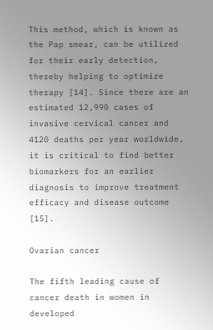This method, which is known as the Pap smear, can be utilized for their early detection, thereby helping to optimize therapy [14]. Since there are an estimated 12,990 cases of invasive cervical cancer and 4120 deaths per year worldwide, it is critical to find better biomarkers for an earlier diagnosis to improve treatment efficacy and disease outcome [15].

Ovarian cancer

The fifth leading cause of cancer death in women in developed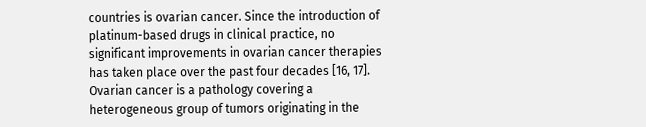countries is ovarian cancer. Since the introduction of platinum-based drugs in clinical practice, no significant improvements in ovarian cancer therapies has taken place over the past four decades [16, 17]. Ovarian cancer is a pathology covering a heterogeneous group of tumors originating in the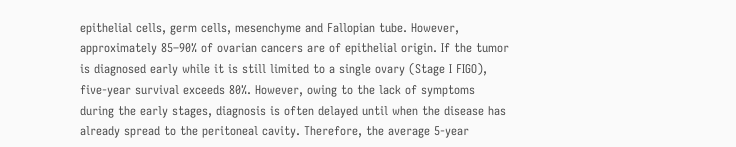epithelial cells, germ cells, mesenchyme and Fallopian tube. However, approximately 85–90% of ovarian cancers are of epithelial origin. If the tumor is diagnosed early while it is still limited to a single ovary (Stage I FIGO), five-year survival exceeds 80%. However, owing to the lack of symptoms during the early stages, diagnosis is often delayed until when the disease has already spread to the peritoneal cavity. Therefore, the average 5-year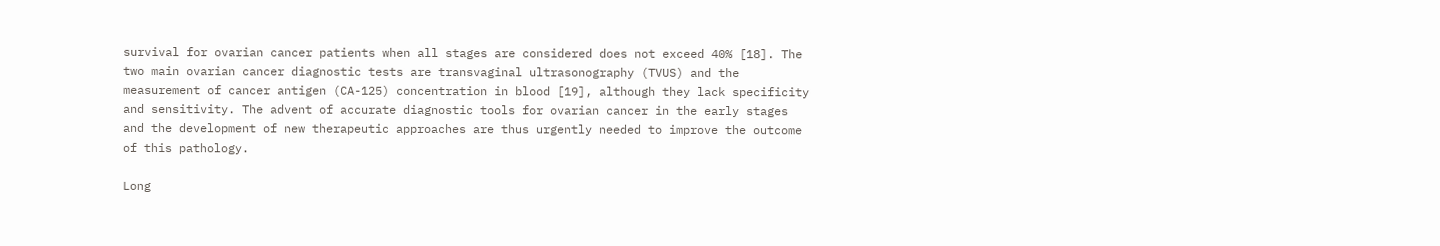survival for ovarian cancer patients when all stages are considered does not exceed 40% [18]. The two main ovarian cancer diagnostic tests are transvaginal ultrasonography (TVUS) and the measurement of cancer antigen (CA-125) concentration in blood [19], although they lack specificity and sensitivity. The advent of accurate diagnostic tools for ovarian cancer in the early stages and the development of new therapeutic approaches are thus urgently needed to improve the outcome of this pathology.

Long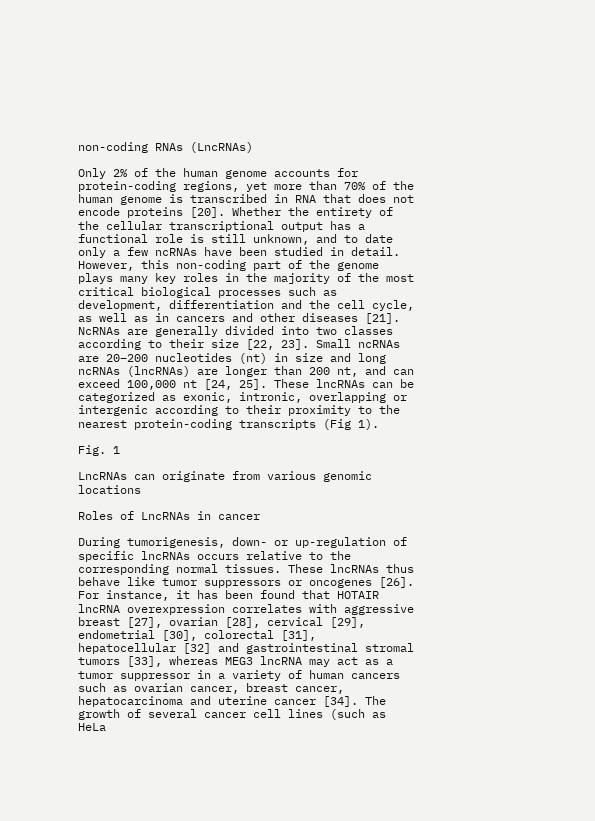non-coding RNAs (LncRNAs)

Only 2% of the human genome accounts for protein-coding regions, yet more than 70% of the human genome is transcribed in RNA that does not encode proteins [20]. Whether the entirety of the cellular transcriptional output has a functional role is still unknown, and to date only a few ncRNAs have been studied in detail. However, this non-coding part of the genome plays many key roles in the majority of the most critical biological processes such as development, differentiation and the cell cycle, as well as in cancers and other diseases [21]. NcRNAs are generally divided into two classes according to their size [22, 23]. Small ncRNAs are 20–200 nucleotides (nt) in size and long ncRNAs (lncRNAs) are longer than 200 nt, and can exceed 100,000 nt [24, 25]. These lncRNAs can be categorized as exonic, intronic, overlapping or intergenic according to their proximity to the nearest protein-coding transcripts (Fig 1).

Fig. 1

LncRNAs can originate from various genomic locations

Roles of LncRNAs in cancer

During tumorigenesis, down- or up-regulation of specific lncRNAs occurs relative to the corresponding normal tissues. These lncRNAs thus behave like tumor suppressors or oncogenes [26]. For instance, it has been found that HOTAIR lncRNA overexpression correlates with aggressive breast [27], ovarian [28], cervical [29], endometrial [30], colorectal [31], hepatocellular [32] and gastrointestinal stromal tumors [33], whereas MEG3 lncRNA may act as a tumor suppressor in a variety of human cancers such as ovarian cancer, breast cancer, hepatocarcinoma and uterine cancer [34]. The growth of several cancer cell lines (such as HeLa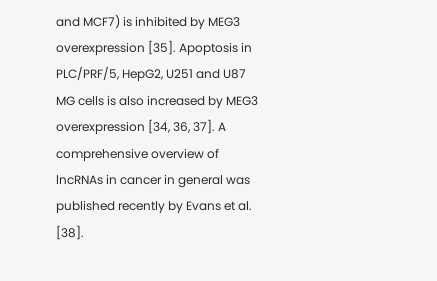and MCF7) is inhibited by MEG3 overexpression [35]. Apoptosis in PLC/PRF/5, HepG2, U251 and U87 MG cells is also increased by MEG3 overexpression [34, 36, 37]. A comprehensive overview of lncRNAs in cancer in general was published recently by Evans et al. [38].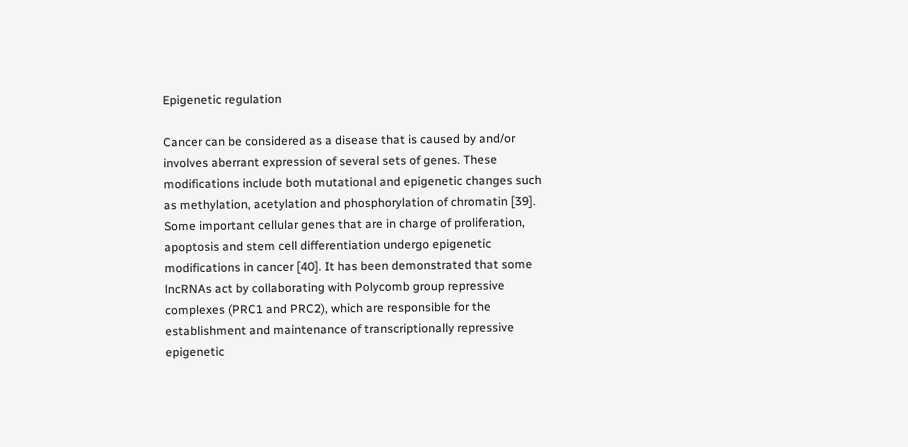Epigenetic regulation

Cancer can be considered as a disease that is caused by and/or involves aberrant expression of several sets of genes. These modifications include both mutational and epigenetic changes such as methylation, acetylation and phosphorylation of chromatin [39]. Some important cellular genes that are in charge of proliferation, apoptosis and stem cell differentiation undergo epigenetic modifications in cancer [40]. It has been demonstrated that some lncRNAs act by collaborating with Polycomb group repressive complexes (PRC1 and PRC2), which are responsible for the establishment and maintenance of transcriptionally repressive epigenetic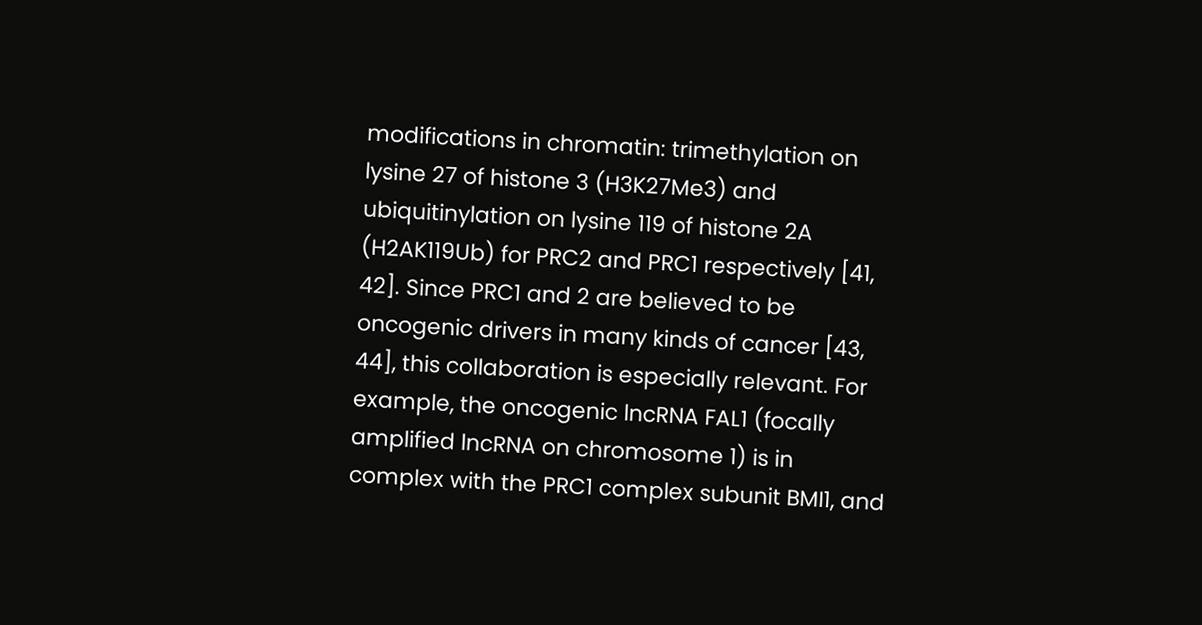modifications in chromatin: trimethylation on lysine 27 of histone 3 (H3K27Me3) and ubiquitinylation on lysine 119 of histone 2A (H2AK119Ub) for PRC2 and PRC1 respectively [41, 42]. Since PRC1 and 2 are believed to be oncogenic drivers in many kinds of cancer [43, 44], this collaboration is especially relevant. For example, the oncogenic lncRNA FAL1 (focally amplified lncRNA on chromosome 1) is in complex with the PRC1 complex subunit BMI1, and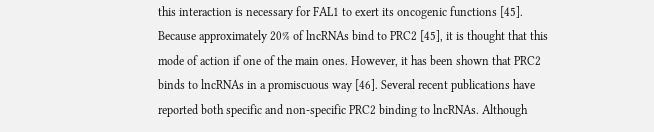this interaction is necessary for FAL1 to exert its oncogenic functions [45]. Because approximately 20% of lncRNAs bind to PRC2 [45], it is thought that this mode of action if one of the main ones. However, it has been shown that PRC2 binds to lncRNAs in a promiscuous way [46]. Several recent publications have reported both specific and non-specific PRC2 binding to lncRNAs. Although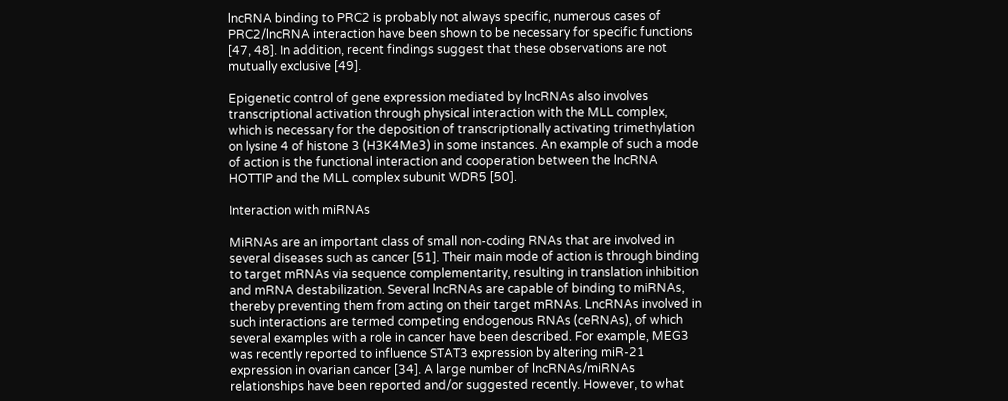lncRNA binding to PRC2 is probably not always specific, numerous cases of PRC2/lncRNA interaction have been shown to be necessary for specific functions [47, 48]. In addition, recent findings suggest that these observations are not mutually exclusive [49].

Epigenetic control of gene expression mediated by lncRNAs also involves transcriptional activation through physical interaction with the MLL complex, which is necessary for the deposition of transcriptionally activating trimethylation on lysine 4 of histone 3 (H3K4Me3) in some instances. An example of such a mode of action is the functional interaction and cooperation between the lncRNA HOTTIP and the MLL complex subunit WDR5 [50].

Interaction with miRNAs

MiRNAs are an important class of small non-coding RNAs that are involved in several diseases such as cancer [51]. Their main mode of action is through binding to target mRNAs via sequence complementarity, resulting in translation inhibition and mRNA destabilization. Several lncRNAs are capable of binding to miRNAs, thereby preventing them from acting on their target mRNAs. LncRNAs involved in such interactions are termed competing endogenous RNAs (ceRNAs), of which several examples with a role in cancer have been described. For example, MEG3 was recently reported to influence STAT3 expression by altering miR-21 expression in ovarian cancer [34]. A large number of lncRNAs/miRNAs relationships have been reported and/or suggested recently. However, to what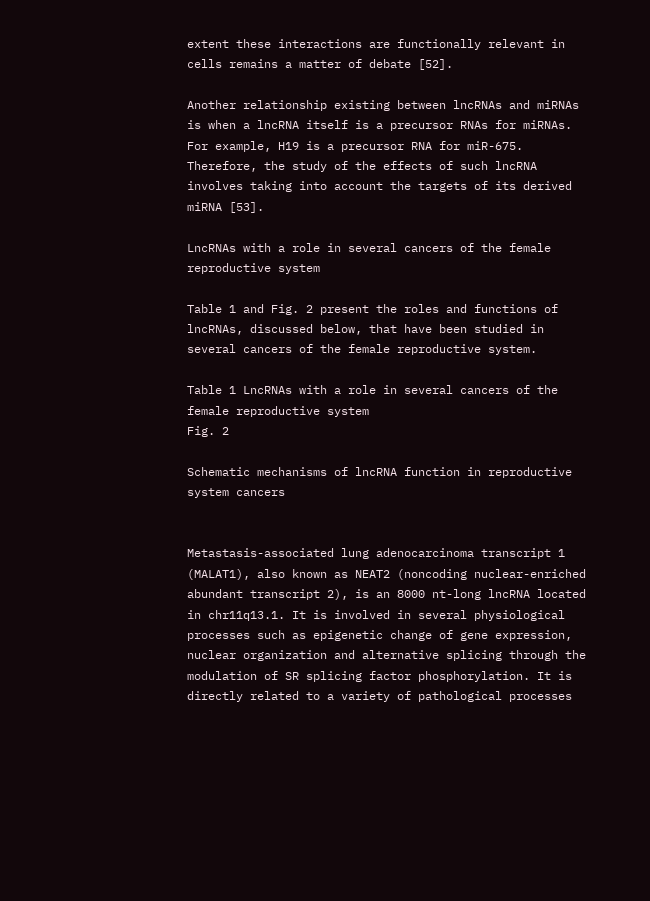extent these interactions are functionally relevant in cells remains a matter of debate [52].

Another relationship existing between lncRNAs and miRNAs is when a lncRNA itself is a precursor RNAs for miRNAs. For example, H19 is a precursor RNA for miR-675. Therefore, the study of the effects of such lncRNA involves taking into account the targets of its derived miRNA [53].

LncRNAs with a role in several cancers of the female reproductive system

Table 1 and Fig. 2 present the roles and functions of lncRNAs, discussed below, that have been studied in several cancers of the female reproductive system.

Table 1 LncRNAs with a role in several cancers of the female reproductive system
Fig. 2

Schematic mechanisms of lncRNA function in reproductive system cancers


Metastasis-associated lung adenocarcinoma transcript 1 (MALAT1), also known as NEAT2 (noncoding nuclear-enriched abundant transcript 2), is an 8000 nt-long lncRNA located in chr11q13.1. It is involved in several physiological processes such as epigenetic change of gene expression, nuclear organization and alternative splicing through the modulation of SR splicing factor phosphorylation. It is directly related to a variety of pathological processes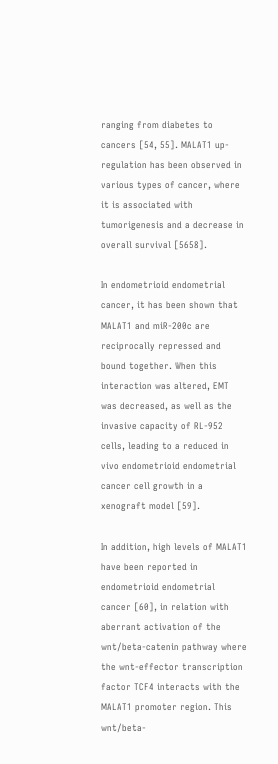ranging from diabetes to cancers [54, 55]. MALAT1 up-regulation has been observed in various types of cancer, where it is associated with tumorigenesis and a decrease in overall survival [5658].

In endometrioid endometrial cancer, it has been shown that MALAT1 and miR-200c are reciprocally repressed and bound together. When this interaction was altered, EMT was decreased, as well as the invasive capacity of RL-952 cells, leading to a reduced in vivo endometrioid endometrial cancer cell growth in a xenograft model [59].

In addition, high levels of MALAT1 have been reported in endometrioid endometrial cancer [60], in relation with aberrant activation of the wnt/beta-catenin pathway where the wnt-effector transcription factor TCF4 interacts with the MALAT1 promoter region. This wnt/beta-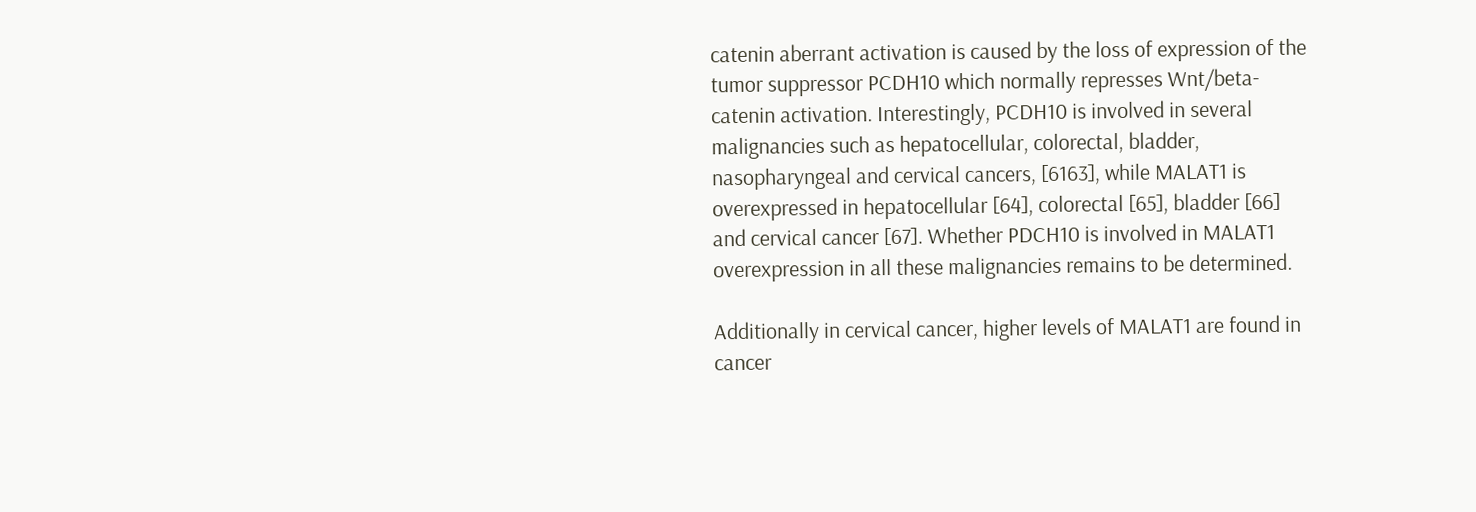catenin aberrant activation is caused by the loss of expression of the tumor suppressor PCDH10 which normally represses Wnt/beta-catenin activation. Interestingly, PCDH10 is involved in several malignancies such as hepatocellular, colorectal, bladder, nasopharyngeal and cervical cancers, [6163], while MALAT1 is overexpressed in hepatocellular [64], colorectal [65], bladder [66] and cervical cancer [67]. Whether PDCH10 is involved in MALAT1 overexpression in all these malignancies remains to be determined.

Additionally in cervical cancer, higher levels of MALAT1 are found in cancer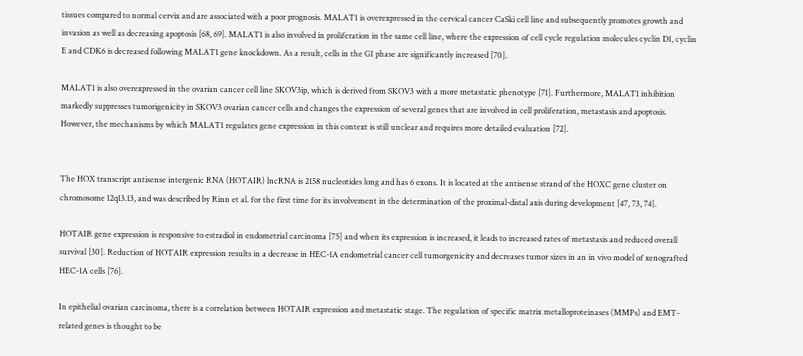tissues compared to normal cervix and are associated with a poor prognosis. MALAT1 is overexpressed in the cervical cancer CaSki cell line and subsequently promotes growth and invasion as well as decreasing apoptosis [68, 69]. MALAT1 is also involved in proliferation in the same cell line, where the expression of cell cycle regulation molecules cyclin D1, cyclin E and CDK6 is decreased following MALAT1 gene knockdown. As a result, cells in the G1 phase are significantly increased [70].

MALAT1 is also overexpressed in the ovarian cancer cell line SKOV3ip, which is derived from SKOV3 with a more metastatic phenotype [71]. Furthermore, MALAT1 inhibition markedly suppresses tumorigenicity in SKOV3 ovarian cancer cells and changes the expression of several genes that are involved in cell proliferation, metastasis and apoptosis. However, the mechanisms by which MALAT1 regulates gene expression in this context is still unclear and requires more detailed evaluation [72].


The HOX transcript antisense intergenic RNA (HOTAIR) lncRNA is 2158 nucleotides long and has 6 exons. It is located at the antisense strand of the HOXC gene cluster on chromosome 12q13.13, and was described by Rinn et al. for the first time for its involvement in the determination of the proximal-distal axis during development [47, 73, 74].

HOTAIR gene expression is responsive to estradiol in endometrial carcinoma [75] and when its expression is increased, it leads to increased rates of metastasis and reduced overall survival [30]. Reduction of HOTAIR expression results in a decrease in HEC-1A endometrial cancer cell tumorgenicity and decreases tumor sizes in an in vivo model of xenografted HEC-1A cells [76].

In epithelial ovarian carcinoma, there is a correlation between HOTAIR expression and metastatic stage. The regulation of specific matrix metalloproteinases (MMPs) and EMT-related genes is thought to be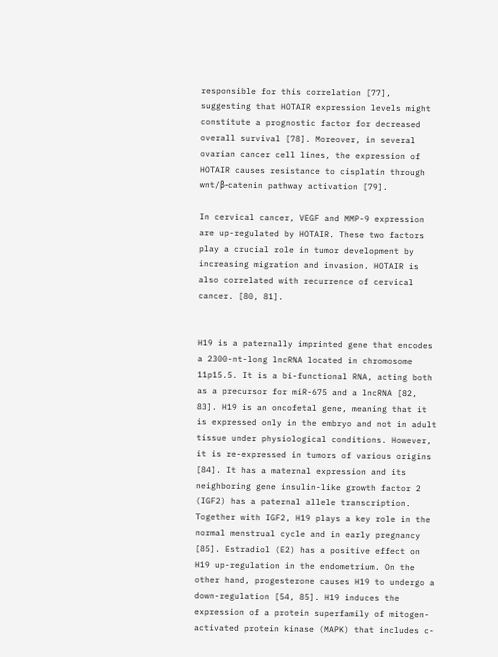responsible for this correlation [77], suggesting that HOTAIR expression levels might constitute a prognostic factor for decreased overall survival [78]. Moreover, in several ovarian cancer cell lines, the expression of HOTAIR causes resistance to cisplatin through wnt/β-catenin pathway activation [79].

In cervical cancer, VEGF and MMP-9 expression are up-regulated by HOTAIR. These two factors play a crucial role in tumor development by increasing migration and invasion. HOTAIR is also correlated with recurrence of cervical cancer. [80, 81].


H19 is a paternally imprinted gene that encodes a 2300-nt-long lncRNA located in chromosome 11p15.5. It is a bi-functional RNA, acting both as a precursor for miR-675 and a lncRNA [82, 83]. H19 is an oncofetal gene, meaning that it is expressed only in the embryo and not in adult tissue under physiological conditions. However, it is re-expressed in tumors of various origins [84]. It has a maternal expression and its neighboring gene insulin-like growth factor 2 (IGF2) has a paternal allele transcription. Together with IGF2, H19 plays a key role in the normal menstrual cycle and in early pregnancy [85]. Estradiol (E2) has a positive effect on H19 up-regulation in the endometrium. On the other hand, progesterone causes H19 to undergo a down-regulation [54, 85]. H19 induces the expression of a protein superfamily of mitogen-activated protein kinase (MAPK) that includes c-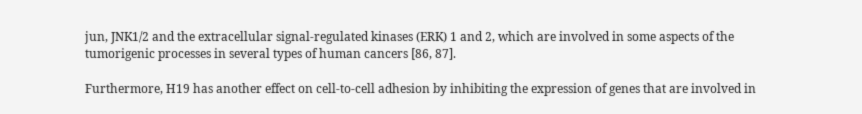jun, JNK1/2 and the extracellular signal-regulated kinases (ERK) 1 and 2, which are involved in some aspects of the tumorigenic processes in several types of human cancers [86, 87].

Furthermore, H19 has another effect on cell-to-cell adhesion by inhibiting the expression of genes that are involved in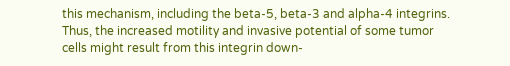this mechanism, including the beta-5, beta-3 and alpha-4 integrins. Thus, the increased motility and invasive potential of some tumor cells might result from this integrin down-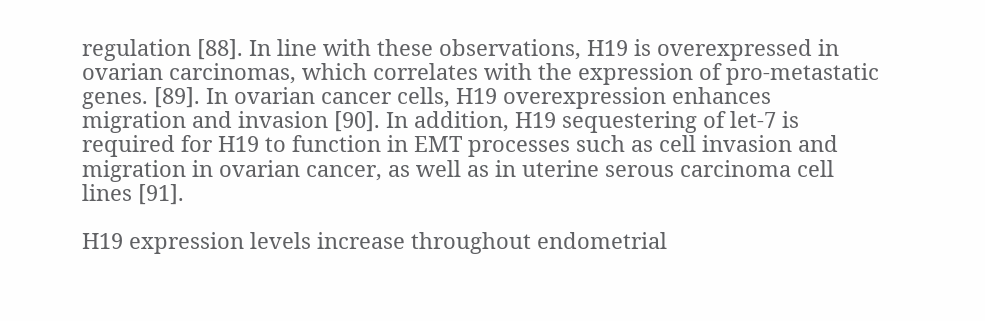regulation [88]. In line with these observations, H19 is overexpressed in ovarian carcinomas, which correlates with the expression of pro-metastatic genes. [89]. In ovarian cancer cells, H19 overexpression enhances migration and invasion [90]. In addition, H19 sequestering of let-7 is required for H19 to function in EMT processes such as cell invasion and migration in ovarian cancer, as well as in uterine serous carcinoma cell lines [91].

H19 expression levels increase throughout endometrial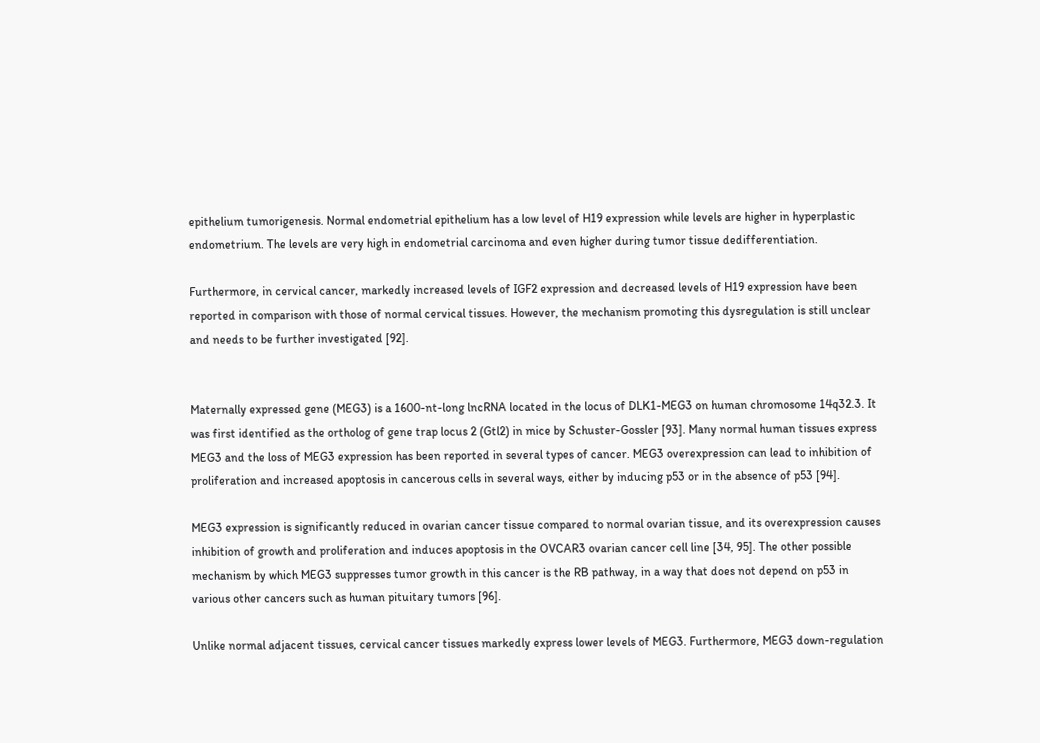epithelium tumorigenesis. Normal endometrial epithelium has a low level of H19 expression while levels are higher in hyperplastic endometrium. The levels are very high in endometrial carcinoma and even higher during tumor tissue dedifferentiation.

Furthermore, in cervical cancer, markedly increased levels of IGF2 expression and decreased levels of H19 expression have been reported in comparison with those of normal cervical tissues. However, the mechanism promoting this dysregulation is still unclear and needs to be further investigated [92].


Maternally expressed gene (MEG3) is a 1600-nt-long lncRNA located in the locus of DLK1-MEG3 on human chromosome 14q32.3. It was first identified as the ortholog of gene trap locus 2 (Gtl2) in mice by Schuster-Gossler [93]. Many normal human tissues express MEG3 and the loss of MEG3 expression has been reported in several types of cancer. MEG3 overexpression can lead to inhibition of proliferation and increased apoptosis in cancerous cells in several ways, either by inducing p53 or in the absence of p53 [94].

MEG3 expression is significantly reduced in ovarian cancer tissue compared to normal ovarian tissue, and its overexpression causes inhibition of growth and proliferation and induces apoptosis in the OVCAR3 ovarian cancer cell line [34, 95]. The other possible mechanism by which MEG3 suppresses tumor growth in this cancer is the RB pathway, in a way that does not depend on p53 in various other cancers such as human pituitary tumors [96].

Unlike normal adjacent tissues, cervical cancer tissues markedly express lower levels of MEG3. Furthermore, MEG3 down-regulation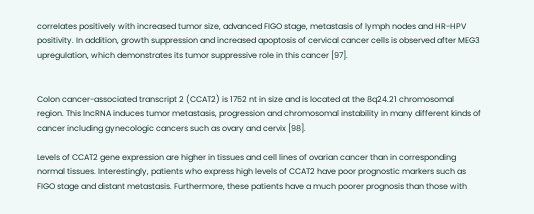correlates positively with increased tumor size, advanced FIGO stage, metastasis of lymph nodes and HR-HPV positivity. In addition, growth suppression and increased apoptosis of cervical cancer cells is observed after MEG3 upregulation, which demonstrates its tumor suppressive role in this cancer [97].


Colon cancer-associated transcript 2 (CCAT2) is 1752 nt in size and is located at the 8q24.21 chromosomal region. This lncRNA induces tumor metastasis, progression and chromosomal instability in many different kinds of cancer including gynecologic cancers such as ovary and cervix [98].

Levels of CCAT2 gene expression are higher in tissues and cell lines of ovarian cancer than in corresponding normal tissues. Interestingly, patients who express high levels of CCAT2 have poor prognostic markers such as FIGO stage and distant metastasis. Furthermore, these patients have a much poorer prognosis than those with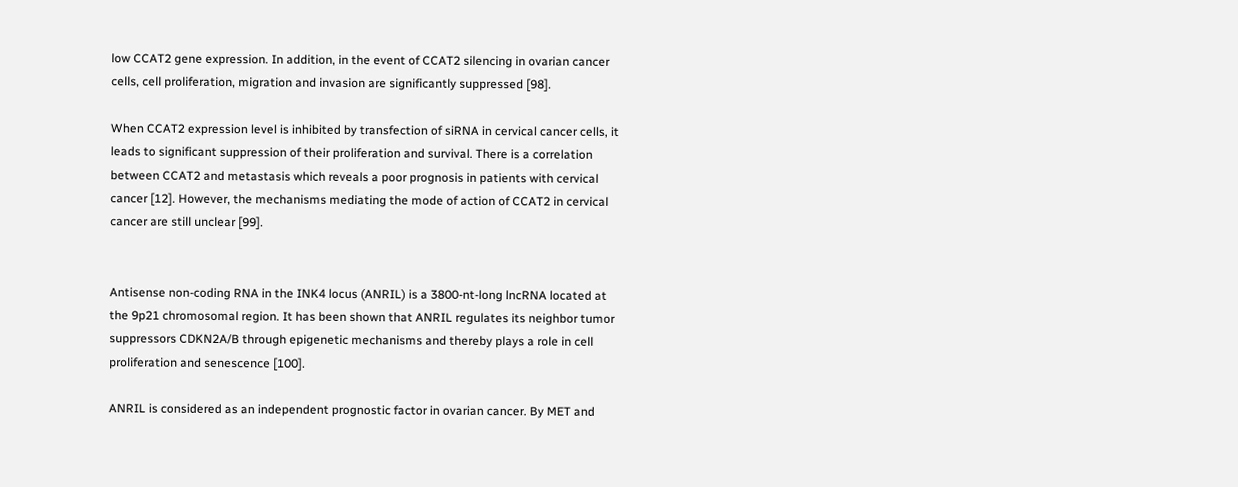low CCAT2 gene expression. In addition, in the event of CCAT2 silencing in ovarian cancer cells, cell proliferation, migration and invasion are significantly suppressed [98].

When CCAT2 expression level is inhibited by transfection of siRNA in cervical cancer cells, it leads to significant suppression of their proliferation and survival. There is a correlation between CCAT2 and metastasis which reveals a poor prognosis in patients with cervical cancer [12]. However, the mechanisms mediating the mode of action of CCAT2 in cervical cancer are still unclear [99].


Antisense non-coding RNA in the INK4 locus (ANRIL) is a 3800-nt-long lncRNA located at the 9p21 chromosomal region. It has been shown that ANRIL regulates its neighbor tumor suppressors CDKN2A/B through epigenetic mechanisms and thereby plays a role in cell proliferation and senescence [100].

ANRIL is considered as an independent prognostic factor in ovarian cancer. By MET and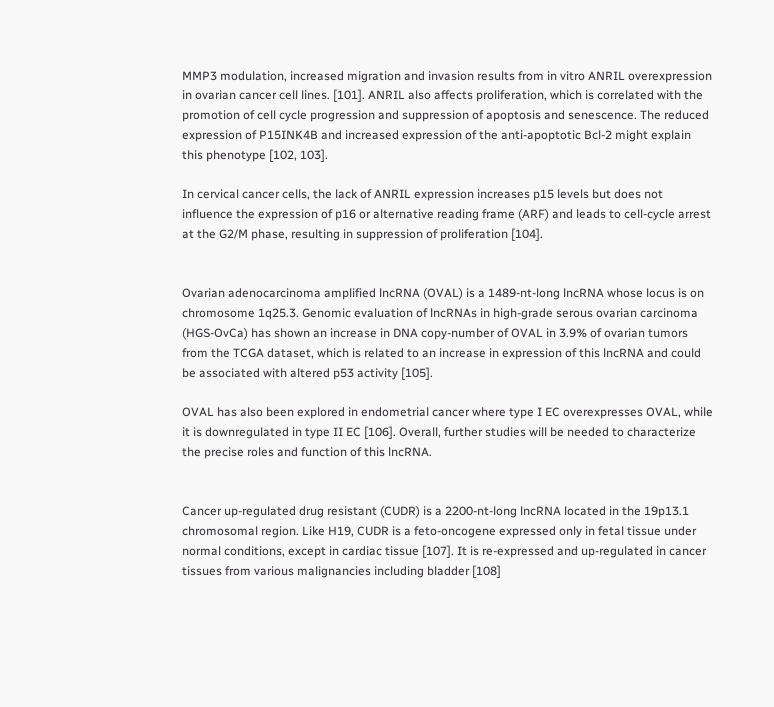MMP3 modulation, increased migration and invasion results from in vitro ANRIL overexpression in ovarian cancer cell lines. [101]. ANRIL also affects proliferation, which is correlated with the promotion of cell cycle progression and suppression of apoptosis and senescence. The reduced expression of P15INK4B and increased expression of the anti-apoptotic Bcl-2 might explain this phenotype [102, 103].

In cervical cancer cells, the lack of ANRIL expression increases p15 levels but does not influence the expression of p16 or alternative reading frame (ARF) and leads to cell-cycle arrest at the G2/M phase, resulting in suppression of proliferation [104].


Ovarian adenocarcinoma amplified lncRNA (OVAL) is a 1489-nt-long lncRNA whose locus is on chromosome 1q25.3. Genomic evaluation of lncRNAs in high-grade serous ovarian carcinoma (HGS-OvCa) has shown an increase in DNA copy-number of OVAL in 3.9% of ovarian tumors from the TCGA dataset, which is related to an increase in expression of this lncRNA and could be associated with altered p53 activity [105].

OVAL has also been explored in endometrial cancer where type I EC overexpresses OVAL, while it is downregulated in type II EC [106]. Overall, further studies will be needed to characterize the precise roles and function of this lncRNA.


Cancer up-regulated drug resistant (CUDR) is a 2200-nt-long lncRNA located in the 19p13.1 chromosomal region. Like H19, CUDR is a feto-oncogene expressed only in fetal tissue under normal conditions, except in cardiac tissue [107]. It is re-expressed and up-regulated in cancer tissues from various malignancies including bladder [108]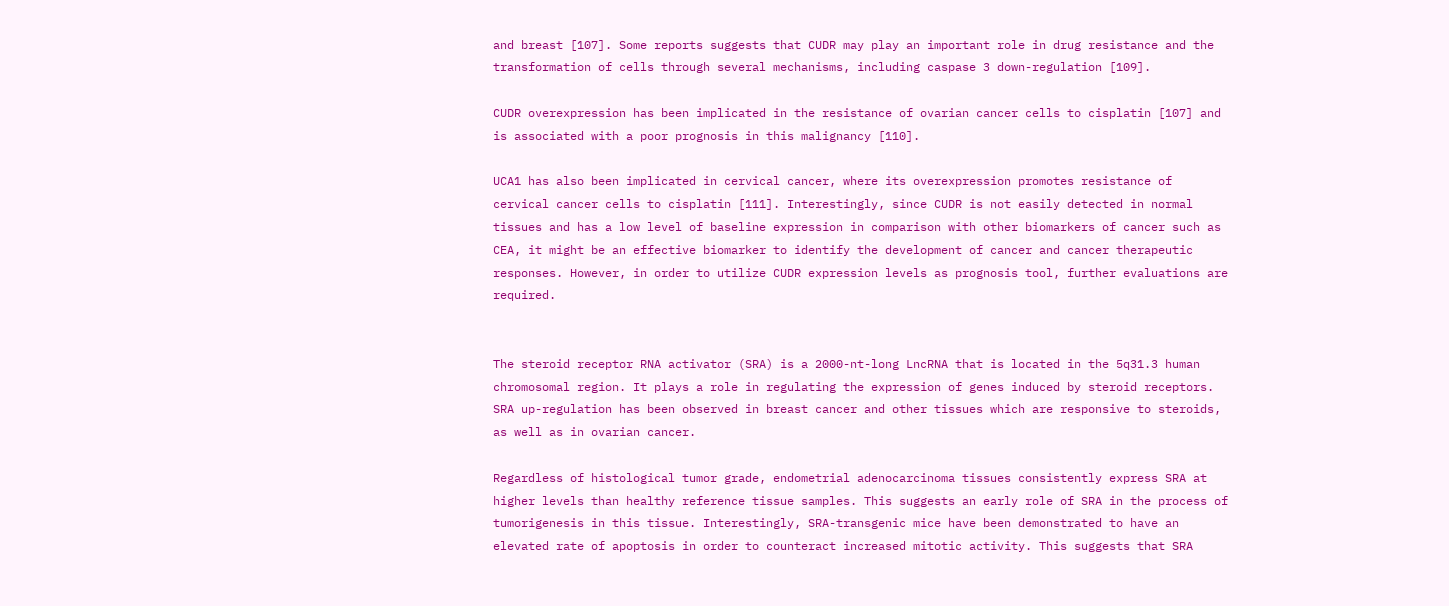and breast [107]. Some reports suggests that CUDR may play an important role in drug resistance and the transformation of cells through several mechanisms, including caspase 3 down-regulation [109].

CUDR overexpression has been implicated in the resistance of ovarian cancer cells to cisplatin [107] and is associated with a poor prognosis in this malignancy [110].

UCA1 has also been implicated in cervical cancer, where its overexpression promotes resistance of cervical cancer cells to cisplatin [111]. Interestingly, since CUDR is not easily detected in normal tissues and has a low level of baseline expression in comparison with other biomarkers of cancer such as CEA, it might be an effective biomarker to identify the development of cancer and cancer therapeutic responses. However, in order to utilize CUDR expression levels as prognosis tool, further evaluations are required.


The steroid receptor RNA activator (SRA) is a 2000-nt-long LncRNA that is located in the 5q31.3 human chromosomal region. It plays a role in regulating the expression of genes induced by steroid receptors. SRA up-regulation has been observed in breast cancer and other tissues which are responsive to steroids, as well as in ovarian cancer.

Regardless of histological tumor grade, endometrial adenocarcinoma tissues consistently express SRA at higher levels than healthy reference tissue samples. This suggests an early role of SRA in the process of tumorigenesis in this tissue. Interestingly, SRA-transgenic mice have been demonstrated to have an elevated rate of apoptosis in order to counteract increased mitotic activity. This suggests that SRA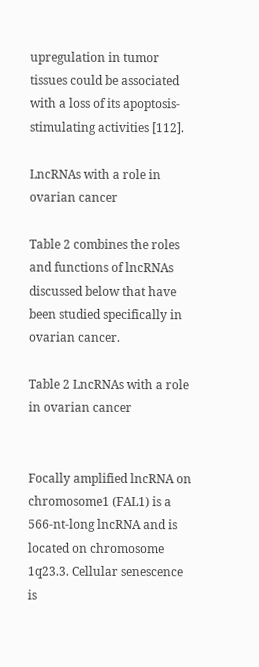upregulation in tumor tissues could be associated with a loss of its apoptosis-stimulating activities [112].

LncRNAs with a role in ovarian cancer

Table 2 combines the roles and functions of lncRNAs discussed below that have been studied specifically in ovarian cancer.

Table 2 LncRNAs with a role in ovarian cancer


Focally amplified lncRNA on chromosome1 (FAL1) is a 566-nt-long lncRNA and is located on chromosome 1q23.3. Cellular senescence is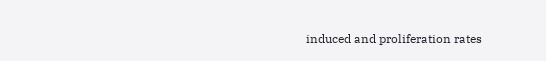induced and proliferation rates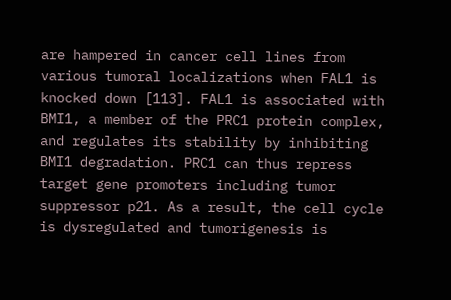are hampered in cancer cell lines from various tumoral localizations when FAL1 is knocked down [113]. FAL1 is associated with BMI1, a member of the PRC1 protein complex, and regulates its stability by inhibiting BMI1 degradation. PRC1 can thus repress target gene promoters including tumor suppressor p21. As a result, the cell cycle is dysregulated and tumorigenesis is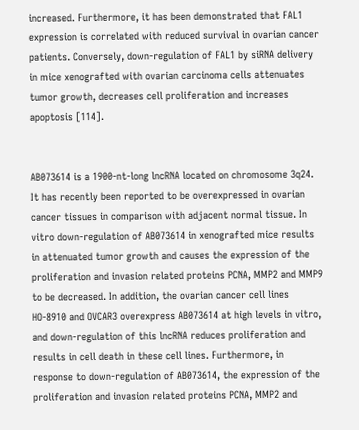increased. Furthermore, it has been demonstrated that FAL1 expression is correlated with reduced survival in ovarian cancer patients. Conversely, down-regulation of FAL1 by siRNA delivery in mice xenografted with ovarian carcinoma cells attenuates tumor growth, decreases cell proliferation and increases apoptosis [114].


AB073614 is a 1900-nt-long lncRNA located on chromosome 3q24. It has recently been reported to be overexpressed in ovarian cancer tissues in comparison with adjacent normal tissue. In vitro down-regulation of AB073614 in xenografted mice results in attenuated tumor growth and causes the expression of the proliferation and invasion related proteins PCNA, MMP2 and MMP9 to be decreased. In addition, the ovarian cancer cell lines HO-8910 and OVCAR3 overexpress AB073614 at high levels in vitro, and down-regulation of this lncRNA reduces proliferation and results in cell death in these cell lines. Furthermore, in response to down-regulation of AB073614, the expression of the proliferation and invasion related proteins PCNA, MMP2 and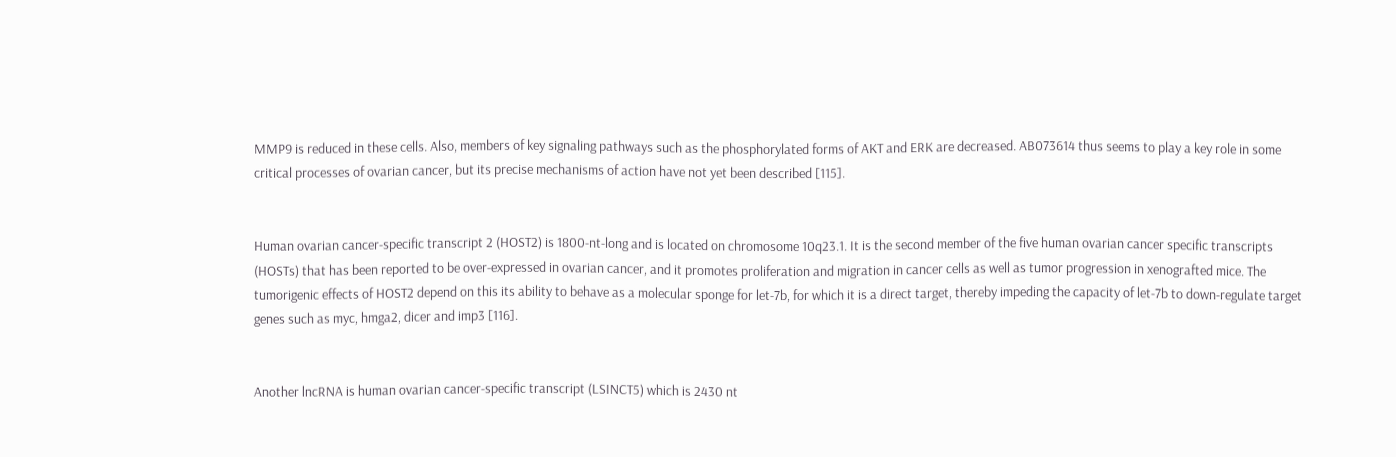MMP9 is reduced in these cells. Also, members of key signaling pathways such as the phosphorylated forms of AKT and ERK are decreased. AB073614 thus seems to play a key role in some critical processes of ovarian cancer, but its precise mechanisms of action have not yet been described [115].


Human ovarian cancer-specific transcript 2 (HOST2) is 1800-nt-long and is located on chromosome 10q23.1. It is the second member of the five human ovarian cancer specific transcripts (HOSTs) that has been reported to be over-expressed in ovarian cancer, and it promotes proliferation and migration in cancer cells as well as tumor progression in xenografted mice. The tumorigenic effects of HOST2 depend on this its ability to behave as a molecular sponge for let-7b, for which it is a direct target, thereby impeding the capacity of let-7b to down-regulate target genes such as myc, hmga2, dicer and imp3 [116].


Another lncRNA is human ovarian cancer-specific transcript (LSINCT5) which is 2430 nt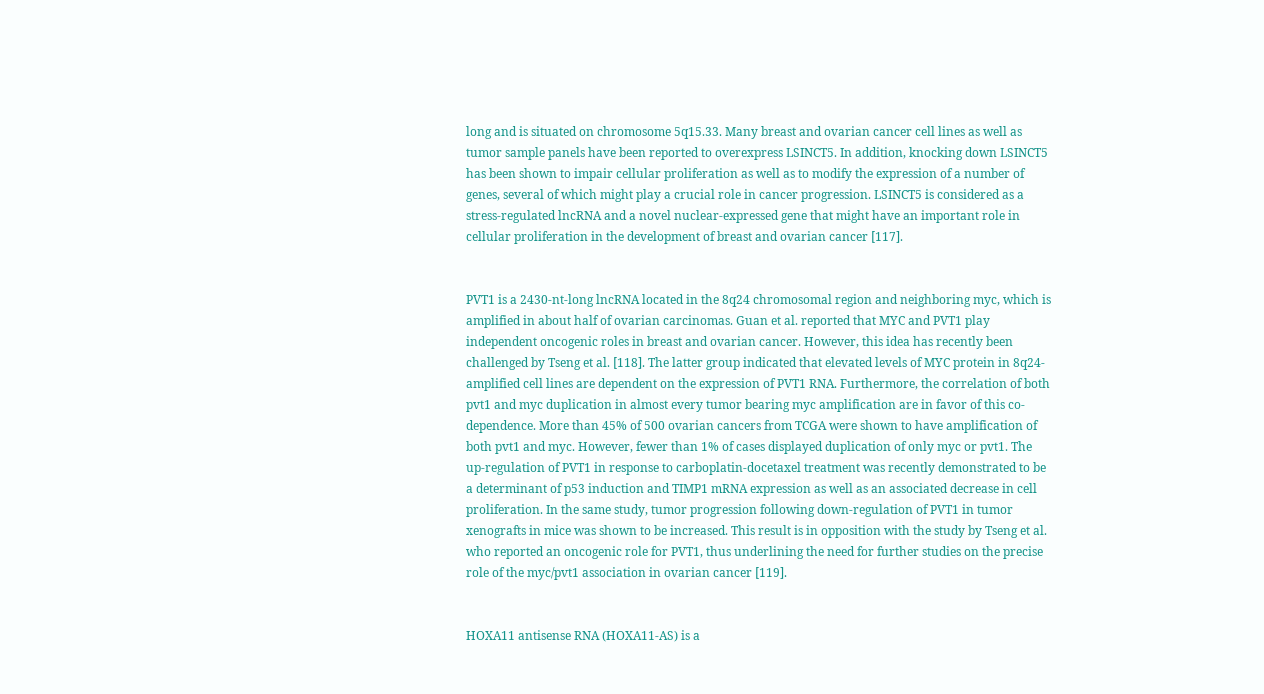long and is situated on chromosome 5q15.33. Many breast and ovarian cancer cell lines as well as tumor sample panels have been reported to overexpress LSINCT5. In addition, knocking down LSINCT5 has been shown to impair cellular proliferation as well as to modify the expression of a number of genes, several of which might play a crucial role in cancer progression. LSINCT5 is considered as a stress-regulated lncRNA and a novel nuclear-expressed gene that might have an important role in cellular proliferation in the development of breast and ovarian cancer [117].


PVT1 is a 2430-nt-long lncRNA located in the 8q24 chromosomal region and neighboring myc, which is amplified in about half of ovarian carcinomas. Guan et al. reported that MYC and PVT1 play independent oncogenic roles in breast and ovarian cancer. However, this idea has recently been challenged by Tseng et al. [118]. The latter group indicated that elevated levels of MYC protein in 8q24-amplified cell lines are dependent on the expression of PVT1 RNA. Furthermore, the correlation of both pvt1 and myc duplication in almost every tumor bearing myc amplification are in favor of this co-dependence. More than 45% of 500 ovarian cancers from TCGA were shown to have amplification of both pvt1 and myc. However, fewer than 1% of cases displayed duplication of only myc or pvt1. The up-regulation of PVT1 in response to carboplatin-docetaxel treatment was recently demonstrated to be a determinant of p53 induction and TIMP1 mRNA expression as well as an associated decrease in cell proliferation. In the same study, tumor progression following down-regulation of PVT1 in tumor xenografts in mice was shown to be increased. This result is in opposition with the study by Tseng et al. who reported an oncogenic role for PVT1, thus underlining the need for further studies on the precise role of the myc/pvt1 association in ovarian cancer [119].


HOXA11 antisense RNA (HOXA11-AS) is a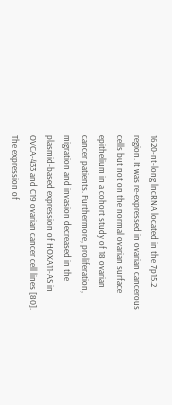1620-nt-long lncRNA located in the 7p15.2 region. It was re-expressed in ovarian cancerous cells but not on the normal ovarian surface epithelium in a cohort study of 18 ovarian cancer patients. Furthermore, proliferation, migration and invasion decreased in the plasmid-based expression of HOXA11-AS in OVCA-433 and C19 ovarian cancer cell lines [80]. The expression of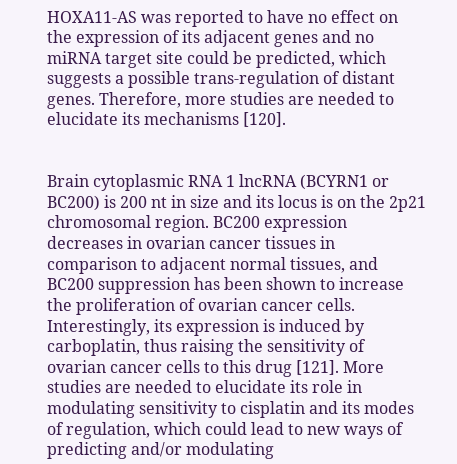HOXA11-AS was reported to have no effect on the expression of its adjacent genes and no miRNA target site could be predicted, which suggests a possible trans-regulation of distant genes. Therefore, more studies are needed to elucidate its mechanisms [120].


Brain cytoplasmic RNA 1 lncRNA (BCYRN1 or BC200) is 200 nt in size and its locus is on the 2p21 chromosomal region. BC200 expression decreases in ovarian cancer tissues in comparison to adjacent normal tissues, and BC200 suppression has been shown to increase the proliferation of ovarian cancer cells. Interestingly, its expression is induced by carboplatin, thus raising the sensitivity of ovarian cancer cells to this drug [121]. More studies are needed to elucidate its role in modulating sensitivity to cisplatin and its modes of regulation, which could lead to new ways of predicting and/or modulating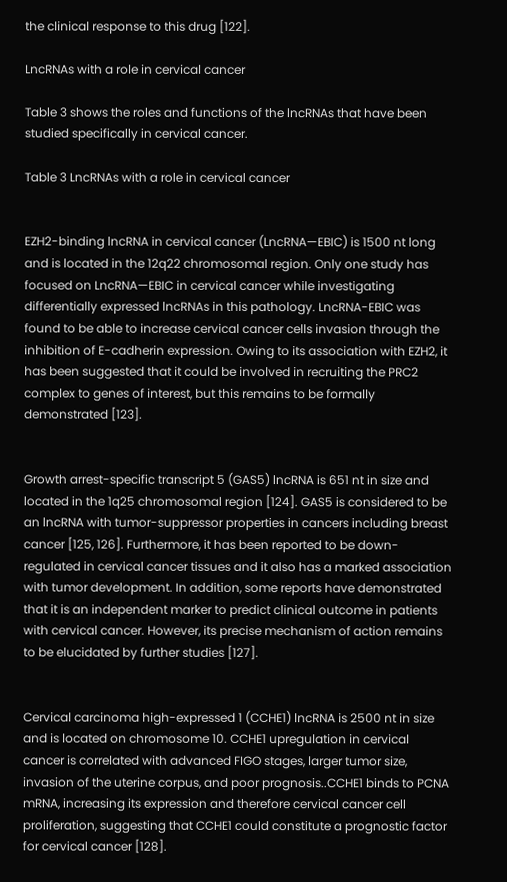the clinical response to this drug [122].

LncRNAs with a role in cervical cancer

Table 3 shows the roles and functions of the lncRNAs that have been studied specifically in cervical cancer.

Table 3 LncRNAs with a role in cervical cancer


EZH2-binding lncRNA in cervical cancer (LncRNA—EBIC) is 1500 nt long and is located in the 12q22 chromosomal region. Only one study has focused on LncRNA—EBIC in cervical cancer while investigating differentially expressed lncRNAs in this pathology. LncRNA-EBIC was found to be able to increase cervical cancer cells invasion through the inhibition of E-cadherin expression. Owing to its association with EZH2, it has been suggested that it could be involved in recruiting the PRC2 complex to genes of interest, but this remains to be formally demonstrated [123].


Growth arrest-specific transcript 5 (GAS5) lncRNA is 651 nt in size and located in the 1q25 chromosomal region [124]. GAS5 is considered to be an lncRNA with tumor-suppressor properties in cancers including breast cancer [125, 126]. Furthermore, it has been reported to be down-regulated in cervical cancer tissues and it also has a marked association with tumor development. In addition, some reports have demonstrated that it is an independent marker to predict clinical outcome in patients with cervical cancer. However, its precise mechanism of action remains to be elucidated by further studies [127].


Cervical carcinoma high-expressed 1 (CCHE1) lncRNA is 2500 nt in size and is located on chromosome 10. CCHE1 upregulation in cervical cancer is correlated with advanced FIGO stages, larger tumor size, invasion of the uterine corpus, and poor prognosis..CCHE1 binds to PCNA mRNA, increasing its expression and therefore cervical cancer cell proliferation, suggesting that CCHE1 could constitute a prognostic factor for cervical cancer [128].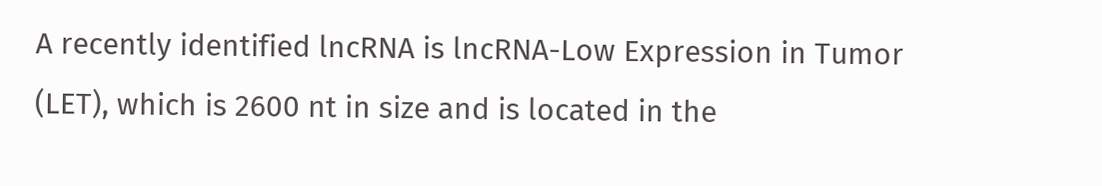A recently identified lncRNA is lncRNA-Low Expression in Tumor (LET), which is 2600 nt in size and is located in the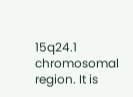15q24.1 chromosomal region. It is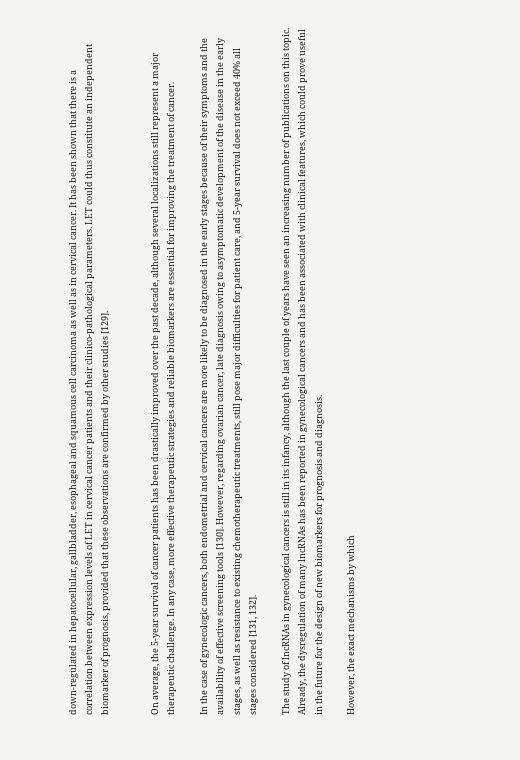down-regulated in hepatocellular, gallbladder, esophageal and squamous cell carcinoma as well as in cervical cancer. It has been shown that there is a correlation between expression levels of LET in cervical cancer patients and their clinico-pathological parameters. LET could thus constitute an independent biomarker of prognosis, provided that these observations are confirmed by other studies [129].


On average, the 5-year survival of cancer patients has been drastically improved over the past decade, although several localizations still represent a major therapeutic challenge. In any case, more effective therapeutic strategies and reliable biomarkers are essential for improving the treatment of cancer.

In the case of gynecologic cancers, both endometrial and cervical cancers are more likely to be diagnosed in the early stages because of their symptoms and the availability of effective screening tools [130]. However, regarding ovarian cancer, late diagnosis owing to asymptomatic development of the disease in the early stages, as well as resistance to existing chemotherapeutic treatments, still pose major difficulties for patient care, and 5-year survival does not exceed 40% all stages considered [131, 132].

The study of lncRNAs in gynecological cancers is still in its infancy, although the last couple of years have seen an increasing number of publications on this topic. Already, the dysregulation of many lncRNAs has been reported in gynecological cancers and has been associated with clinical features, which could prove useful in the future for the design of new biomarkers for prognosis and diagnosis.

However, the exact mechanisms by which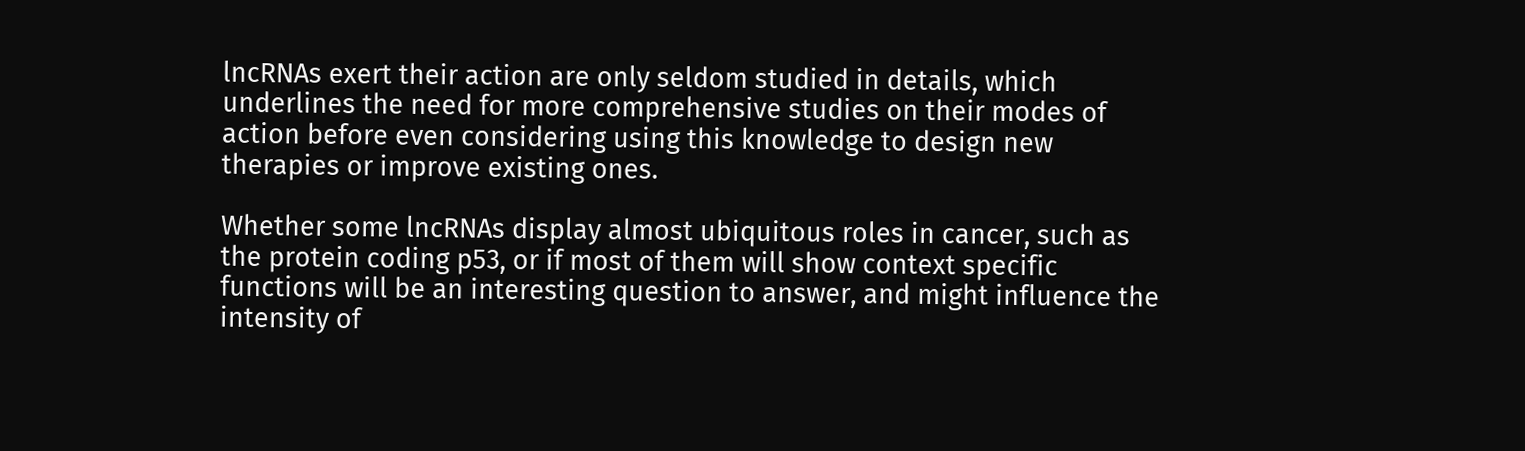lncRNAs exert their action are only seldom studied in details, which underlines the need for more comprehensive studies on their modes of action before even considering using this knowledge to design new therapies or improve existing ones.

Whether some lncRNAs display almost ubiquitous roles in cancer, such as the protein coding p53, or if most of them will show context specific functions will be an interesting question to answer, and might influence the intensity of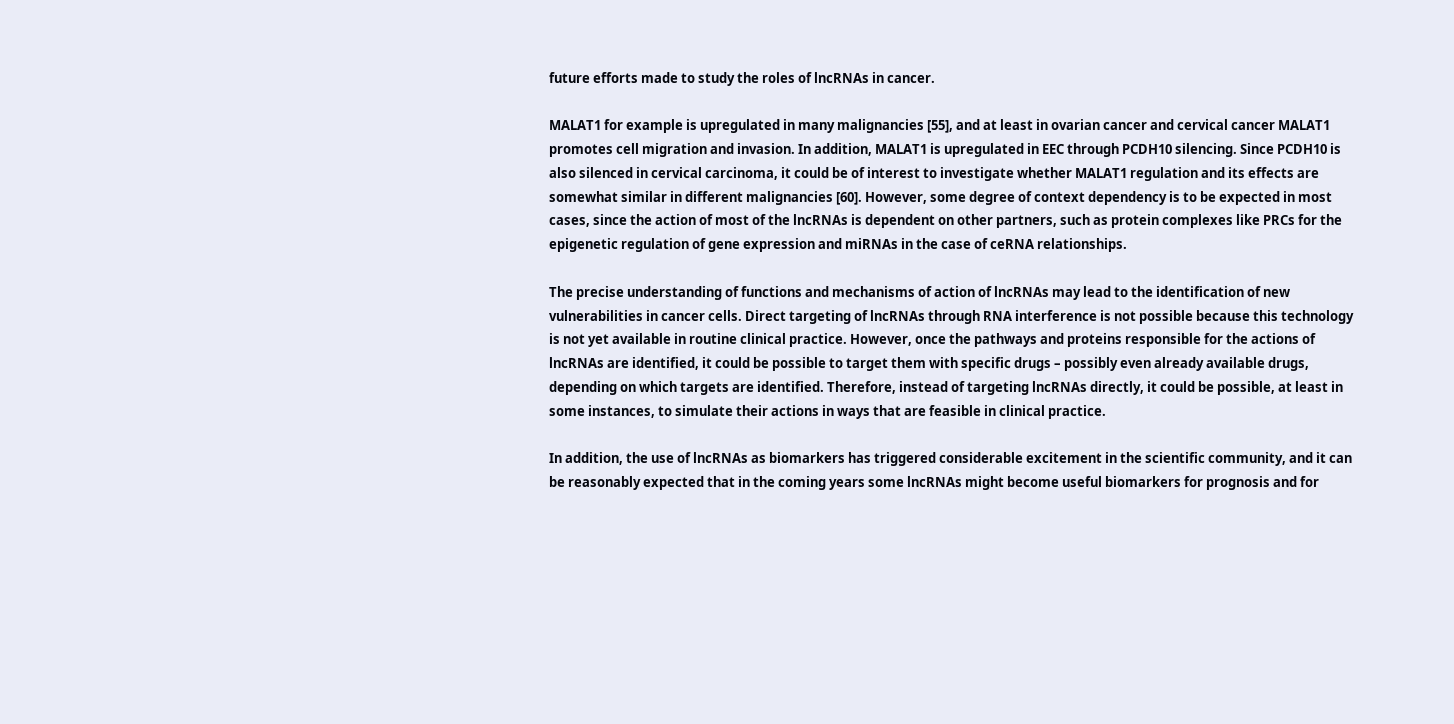future efforts made to study the roles of lncRNAs in cancer.

MALAT1 for example is upregulated in many malignancies [55], and at least in ovarian cancer and cervical cancer MALAT1 promotes cell migration and invasion. In addition, MALAT1 is upregulated in EEC through PCDH10 silencing. Since PCDH10 is also silenced in cervical carcinoma, it could be of interest to investigate whether MALAT1 regulation and its effects are somewhat similar in different malignancies [60]. However, some degree of context dependency is to be expected in most cases, since the action of most of the lncRNAs is dependent on other partners, such as protein complexes like PRCs for the epigenetic regulation of gene expression and miRNAs in the case of ceRNA relationships.

The precise understanding of functions and mechanisms of action of lncRNAs may lead to the identification of new vulnerabilities in cancer cells. Direct targeting of lncRNAs through RNA interference is not possible because this technology is not yet available in routine clinical practice. However, once the pathways and proteins responsible for the actions of lncRNAs are identified, it could be possible to target them with specific drugs – possibly even already available drugs, depending on which targets are identified. Therefore, instead of targeting lncRNAs directly, it could be possible, at least in some instances, to simulate their actions in ways that are feasible in clinical practice.

In addition, the use of lncRNAs as biomarkers has triggered considerable excitement in the scientific community, and it can be reasonably expected that in the coming years some lncRNAs might become useful biomarkers for prognosis and for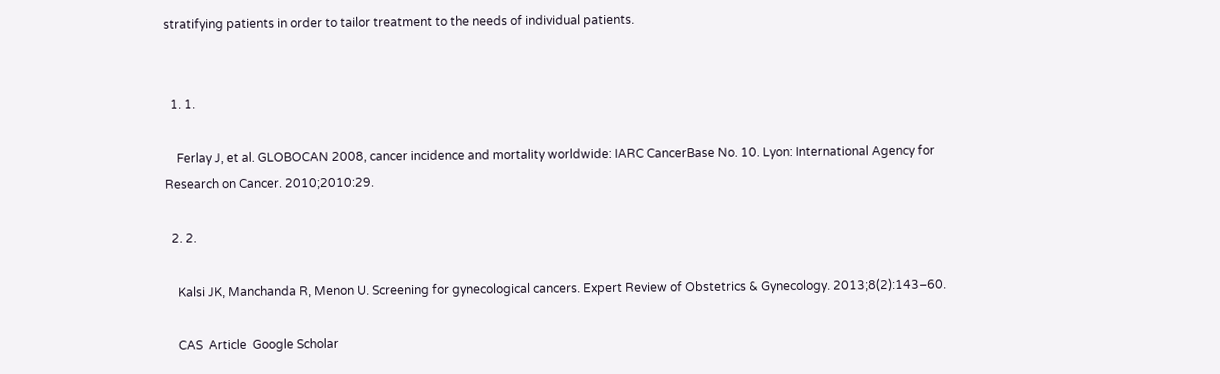stratifying patients in order to tailor treatment to the needs of individual patients.


  1. 1.

    Ferlay J, et al. GLOBOCAN 2008, cancer incidence and mortality worldwide: IARC CancerBase No. 10. Lyon: International Agency for Research on Cancer. 2010;2010:29.

  2. 2.

    Kalsi JK, Manchanda R, Menon U. Screening for gynecological cancers. Expert Review of Obstetrics & Gynecology. 2013;8(2):143–60.

    CAS  Article  Google Scholar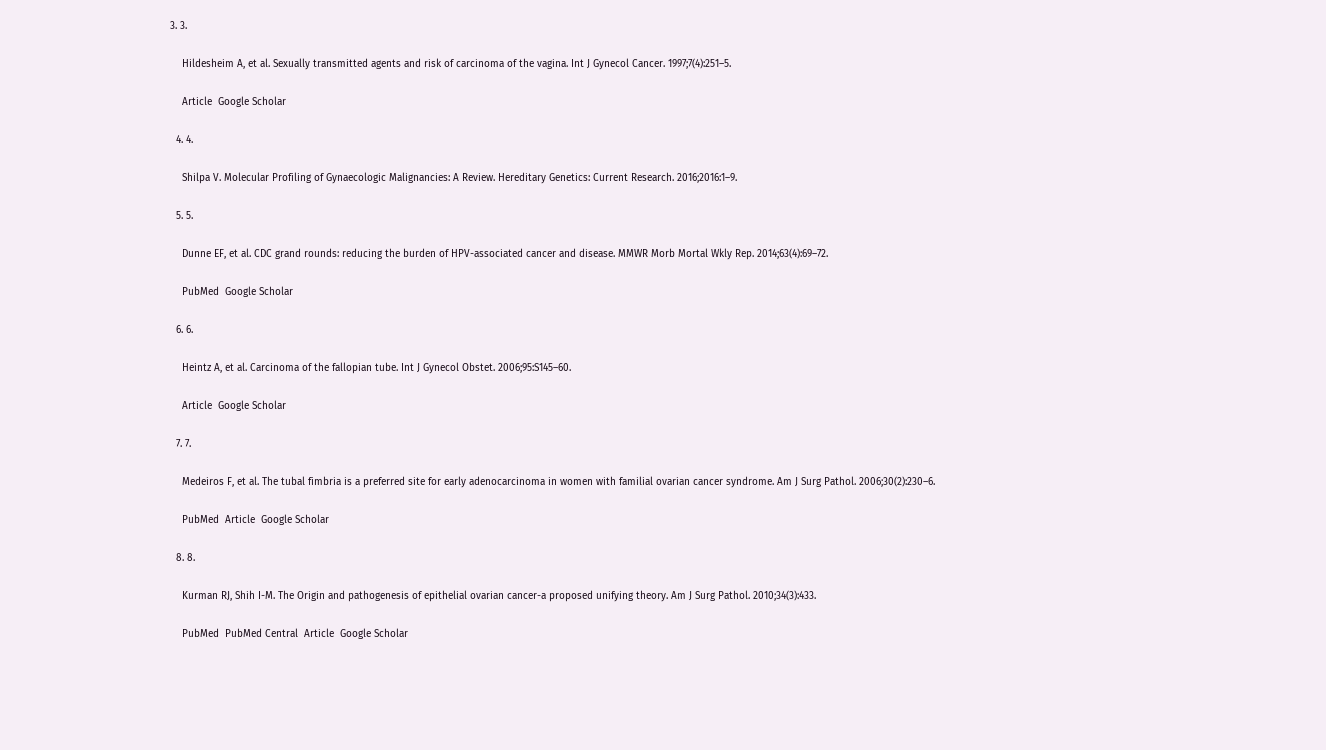3. 3.

    Hildesheim A, et al. Sexually transmitted agents and risk of carcinoma of the vagina. Int J Gynecol Cancer. 1997;7(4):251–5.

    Article  Google Scholar

  4. 4.

    Shilpa V. Molecular Profiling of Gynaecologic Malignancies: A Review. Hereditary Genetics: Current Research. 2016;2016:1–9.

  5. 5.

    Dunne EF, et al. CDC grand rounds: reducing the burden of HPV-associated cancer and disease. MMWR Morb Mortal Wkly Rep. 2014;63(4):69–72.

    PubMed  Google Scholar

  6. 6.

    Heintz A, et al. Carcinoma of the fallopian tube. Int J Gynecol Obstet. 2006;95:S145–60.

    Article  Google Scholar

  7. 7.

    Medeiros F, et al. The tubal fimbria is a preferred site for early adenocarcinoma in women with familial ovarian cancer syndrome. Am J Surg Pathol. 2006;30(2):230–6.

    PubMed  Article  Google Scholar

  8. 8.

    Kurman RJ, Shih I-M. The Origin and pathogenesis of epithelial ovarian cancer-a proposed unifying theory. Am J Surg Pathol. 2010;34(3):433.

    PubMed  PubMed Central  Article  Google Scholar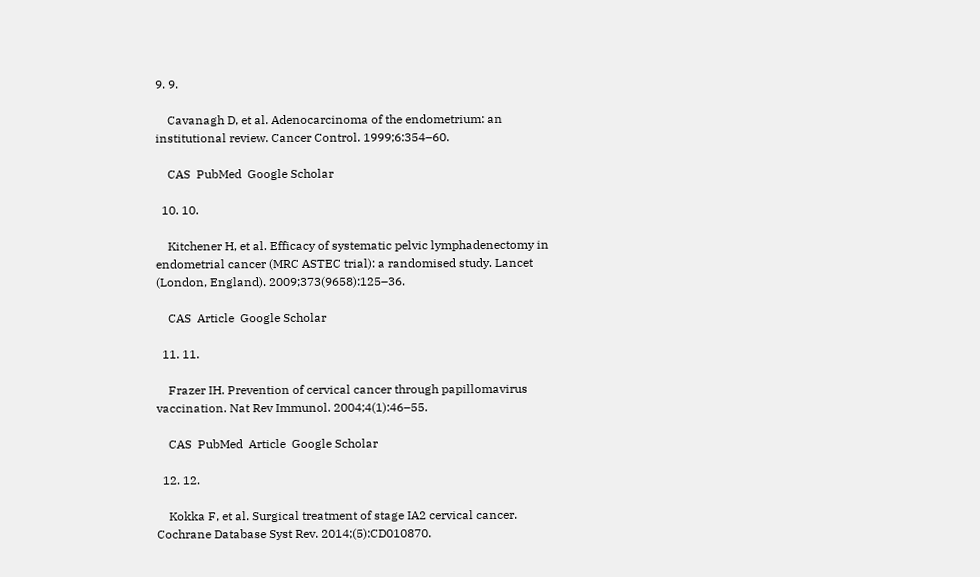9. 9.

    Cavanagh D, et al. Adenocarcinoma of the endometrium: an institutional review. Cancer Control. 1999;6:354–60.

    CAS  PubMed  Google Scholar

  10. 10.

    Kitchener H, et al. Efficacy of systematic pelvic lymphadenectomy in endometrial cancer (MRC ASTEC trial): a randomised study. Lancet (London, England). 2009;373(9658):125–36.

    CAS  Article  Google Scholar

  11. 11.

    Frazer IH. Prevention of cervical cancer through papillomavirus vaccination. Nat Rev Immunol. 2004;4(1):46–55.

    CAS  PubMed  Article  Google Scholar

  12. 12.

    Kokka F, et al. Surgical treatment of stage IA2 cervical cancer. Cochrane Database Syst Rev. 2014;(5):CD010870.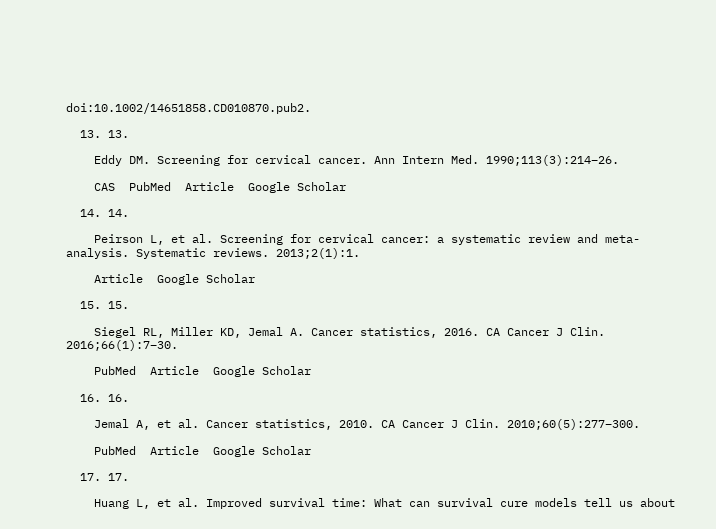doi:10.1002/14651858.CD010870.pub2.

  13. 13.

    Eddy DM. Screening for cervical cancer. Ann Intern Med. 1990;113(3):214–26.

    CAS  PubMed  Article  Google Scholar

  14. 14.

    Peirson L, et al. Screening for cervical cancer: a systematic review and meta-analysis. Systematic reviews. 2013;2(1):1.

    Article  Google Scholar

  15. 15.

    Siegel RL, Miller KD, Jemal A. Cancer statistics, 2016. CA Cancer J Clin. 2016;66(1):7–30.

    PubMed  Article  Google Scholar

  16. 16.

    Jemal A, et al. Cancer statistics, 2010. CA Cancer J Clin. 2010;60(5):277–300.

    PubMed  Article  Google Scholar

  17. 17.

    Huang L, et al. Improved survival time: What can survival cure models tell us about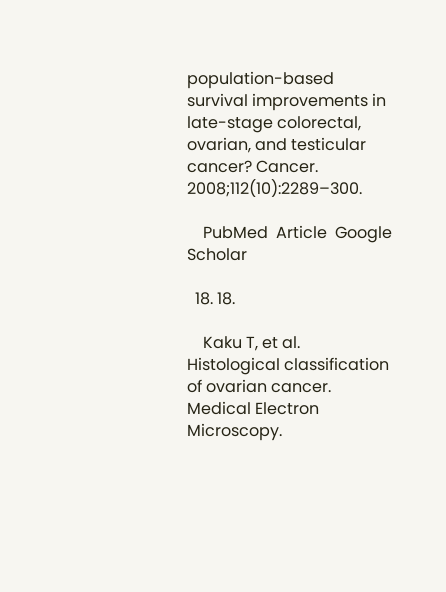population-based survival improvements in late-stage colorectal, ovarian, and testicular cancer? Cancer. 2008;112(10):2289–300.

    PubMed  Article  Google Scholar

  18. 18.

    Kaku T, et al. Histological classification of ovarian cancer. Medical Electron Microscopy.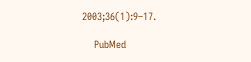2003;36(1):9–17.

    PubMed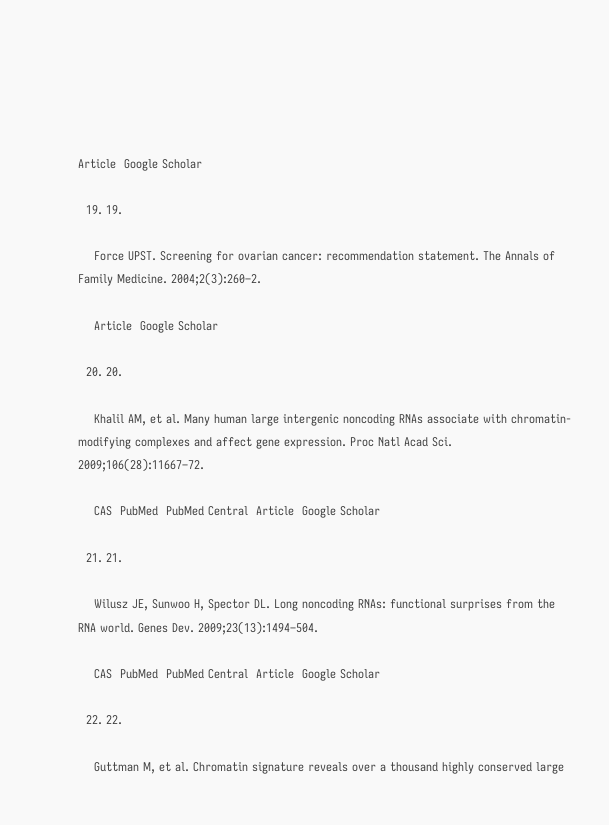Article  Google Scholar

  19. 19.

    Force UPST. Screening for ovarian cancer: recommendation statement. The Annals of Family Medicine. 2004;2(3):260–2.

    Article  Google Scholar

  20. 20.

    Khalil AM, et al. Many human large intergenic noncoding RNAs associate with chromatin-modifying complexes and affect gene expression. Proc Natl Acad Sci. 2009;106(28):11667–72.

    CAS  PubMed  PubMed Central  Article  Google Scholar

  21. 21.

    Wilusz JE, Sunwoo H, Spector DL. Long noncoding RNAs: functional surprises from the RNA world. Genes Dev. 2009;23(13):1494–504.

    CAS  PubMed  PubMed Central  Article  Google Scholar

  22. 22.

    Guttman M, et al. Chromatin signature reveals over a thousand highly conserved large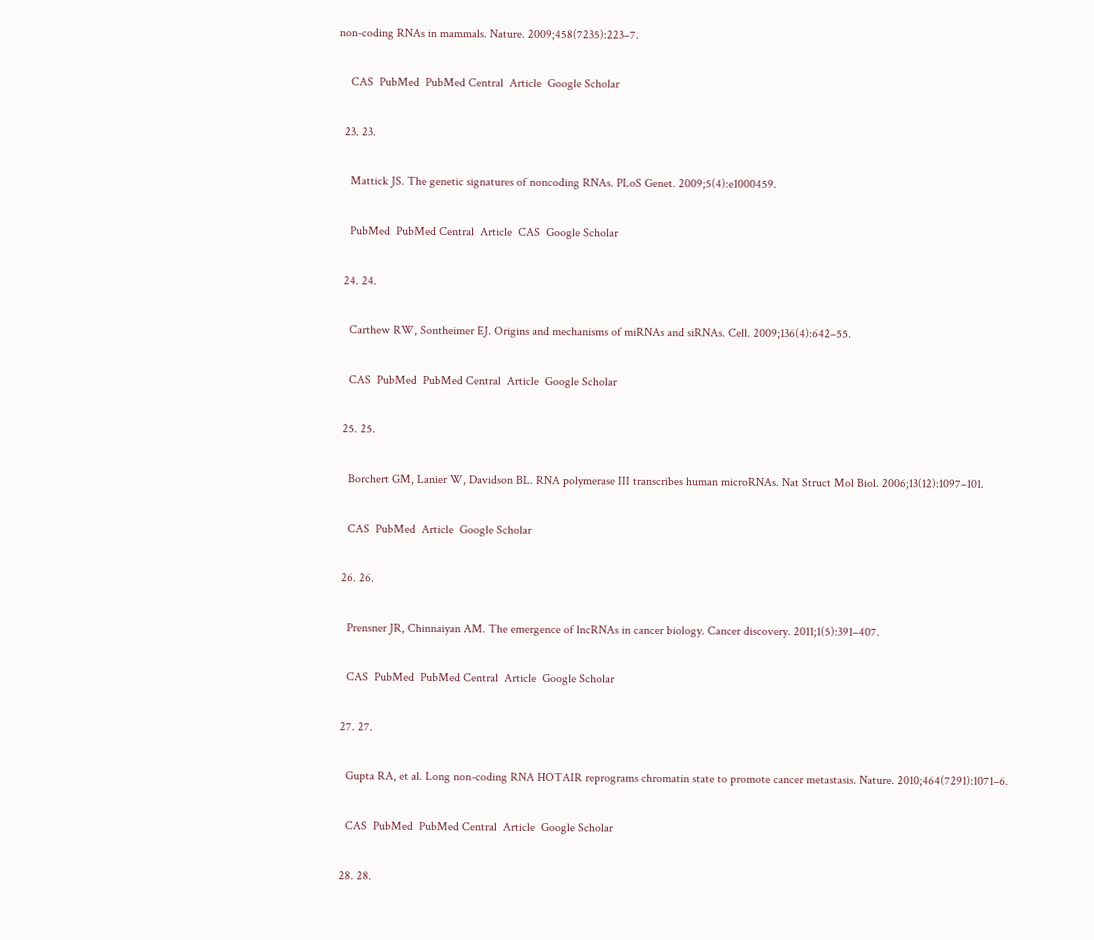non-coding RNAs in mammals. Nature. 2009;458(7235):223–7.

    CAS  PubMed  PubMed Central  Article  Google Scholar

  23. 23.

    Mattick JS. The genetic signatures of noncoding RNAs. PLoS Genet. 2009;5(4):e1000459.

    PubMed  PubMed Central  Article  CAS  Google Scholar

  24. 24.

    Carthew RW, Sontheimer EJ. Origins and mechanisms of miRNAs and siRNAs. Cell. 2009;136(4):642–55.

    CAS  PubMed  PubMed Central  Article  Google Scholar

  25. 25.

    Borchert GM, Lanier W, Davidson BL. RNA polymerase III transcribes human microRNAs. Nat Struct Mol Biol. 2006;13(12):1097–101.

    CAS  PubMed  Article  Google Scholar

  26. 26.

    Prensner JR, Chinnaiyan AM. The emergence of lncRNAs in cancer biology. Cancer discovery. 2011;1(5):391–407.

    CAS  PubMed  PubMed Central  Article  Google Scholar

  27. 27.

    Gupta RA, et al. Long non-coding RNA HOTAIR reprograms chromatin state to promote cancer metastasis. Nature. 2010;464(7291):1071–6.

    CAS  PubMed  PubMed Central  Article  Google Scholar

  28. 28.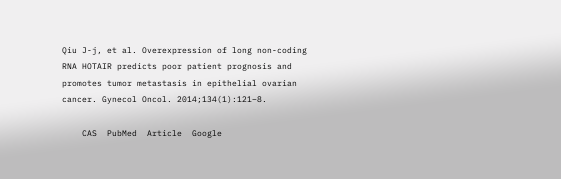Qiu J-j, et al. Overexpression of long non-coding RNA HOTAIR predicts poor patient prognosis and promotes tumor metastasis in epithelial ovarian cancer. Gynecol Oncol. 2014;134(1):121–8.

    CAS  PubMed  Article  Google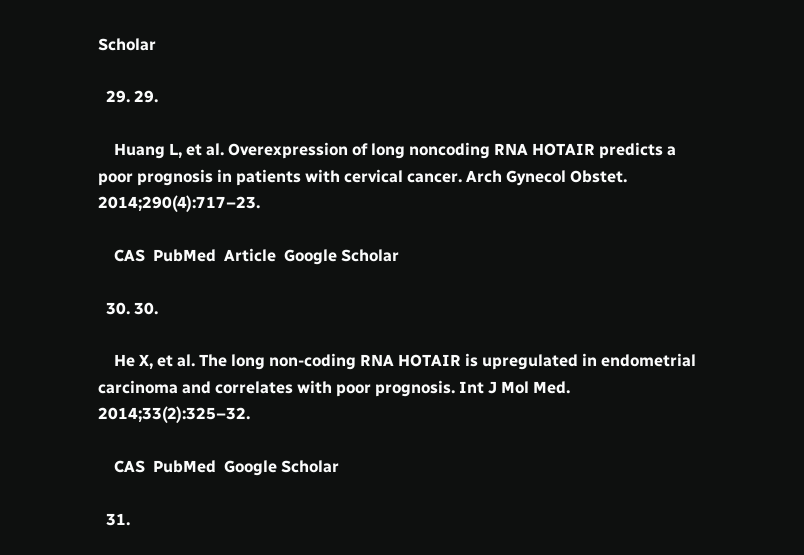Scholar

  29. 29.

    Huang L, et al. Overexpression of long noncoding RNA HOTAIR predicts a poor prognosis in patients with cervical cancer. Arch Gynecol Obstet. 2014;290(4):717–23.

    CAS  PubMed  Article  Google Scholar

  30. 30.

    He X, et al. The long non-coding RNA HOTAIR is upregulated in endometrial carcinoma and correlates with poor prognosis. Int J Mol Med. 2014;33(2):325–32.

    CAS  PubMed  Google Scholar

  31.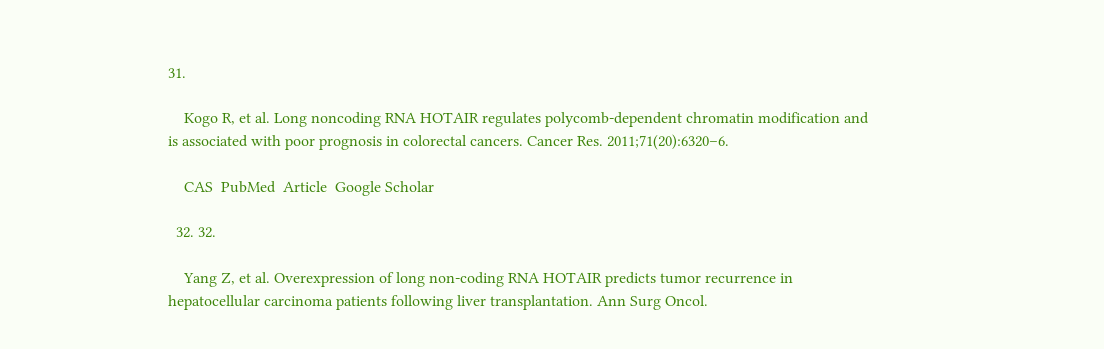31.

    Kogo R, et al. Long noncoding RNA HOTAIR regulates polycomb-dependent chromatin modification and is associated with poor prognosis in colorectal cancers. Cancer Res. 2011;71(20):6320–6.

    CAS  PubMed  Article  Google Scholar

  32. 32.

    Yang Z, et al. Overexpression of long non-coding RNA HOTAIR predicts tumor recurrence in hepatocellular carcinoma patients following liver transplantation. Ann Surg Oncol.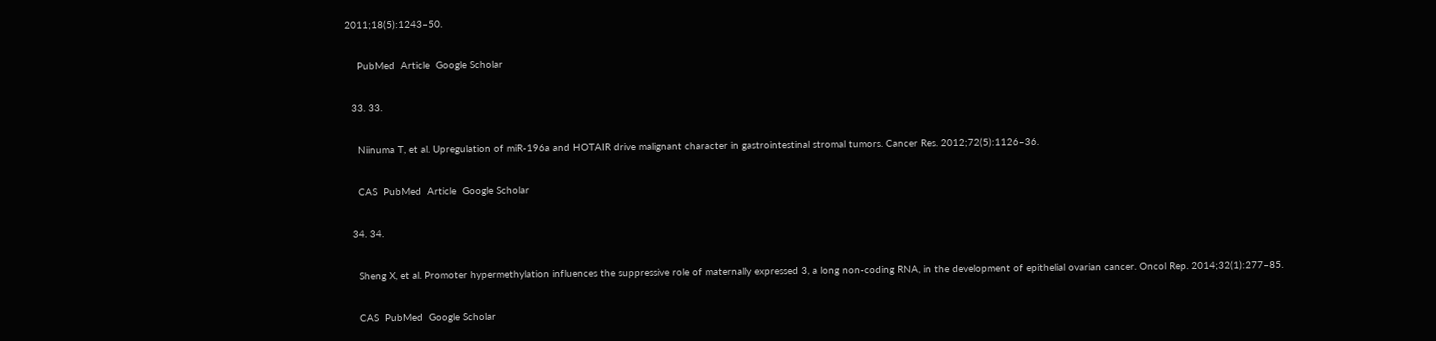2011;18(5):1243–50.

    PubMed  Article  Google Scholar

  33. 33.

    Niinuma T, et al. Upregulation of miR-196a and HOTAIR drive malignant character in gastrointestinal stromal tumors. Cancer Res. 2012;72(5):1126–36.

    CAS  PubMed  Article  Google Scholar

  34. 34.

    Sheng X, et al. Promoter hypermethylation influences the suppressive role of maternally expressed 3, a long non-coding RNA, in the development of epithelial ovarian cancer. Oncol Rep. 2014;32(1):277–85.

    CAS  PubMed  Google Scholar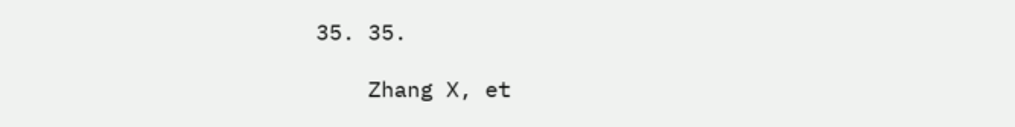35. 35.

    Zhang X, et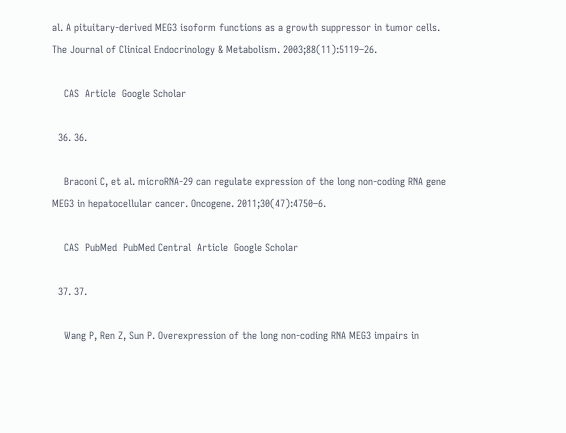al. A pituitary-derived MEG3 isoform functions as a growth suppressor in tumor cells. The Journal of Clinical Endocrinology & Metabolism. 2003;88(11):5119–26.

    CAS  Article  Google Scholar

  36. 36.

    Braconi C, et al. microRNA-29 can regulate expression of the long non-coding RNA gene MEG3 in hepatocellular cancer. Oncogene. 2011;30(47):4750–6.

    CAS  PubMed  PubMed Central  Article  Google Scholar

  37. 37.

    Wang P, Ren Z, Sun P. Overexpression of the long non-coding RNA MEG3 impairs in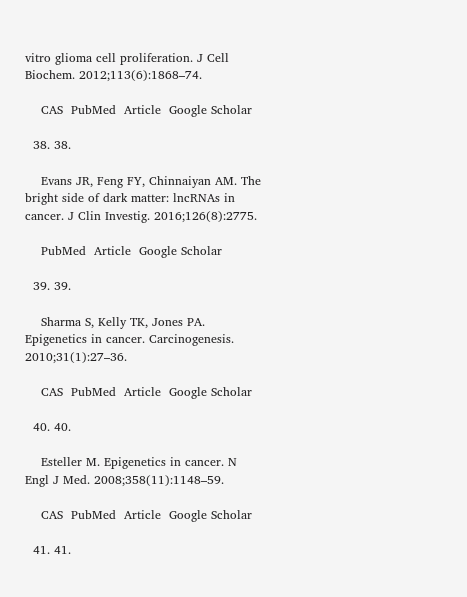vitro glioma cell proliferation. J Cell Biochem. 2012;113(6):1868–74.

    CAS  PubMed  Article  Google Scholar

  38. 38.

    Evans JR, Feng FY, Chinnaiyan AM. The bright side of dark matter: lncRNAs in cancer. J Clin Investig. 2016;126(8):2775.

    PubMed  Article  Google Scholar

  39. 39.

    Sharma S, Kelly TK, Jones PA. Epigenetics in cancer. Carcinogenesis. 2010;31(1):27–36.

    CAS  PubMed  Article  Google Scholar

  40. 40.

    Esteller M. Epigenetics in cancer. N Engl J Med. 2008;358(11):1148–59.

    CAS  PubMed  Article  Google Scholar

  41. 41.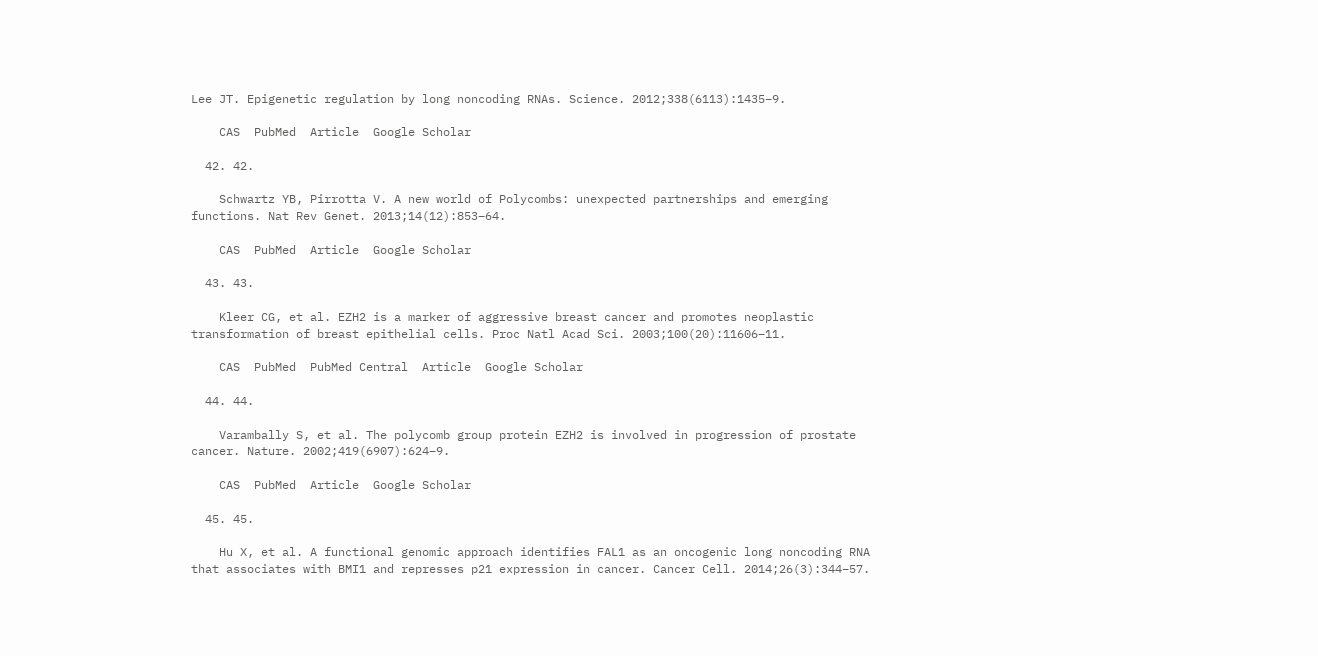Lee JT. Epigenetic regulation by long noncoding RNAs. Science. 2012;338(6113):1435–9.

    CAS  PubMed  Article  Google Scholar

  42. 42.

    Schwartz YB, Pirrotta V. A new world of Polycombs: unexpected partnerships and emerging functions. Nat Rev Genet. 2013;14(12):853–64.

    CAS  PubMed  Article  Google Scholar

  43. 43.

    Kleer CG, et al. EZH2 is a marker of aggressive breast cancer and promotes neoplastic transformation of breast epithelial cells. Proc Natl Acad Sci. 2003;100(20):11606–11.

    CAS  PubMed  PubMed Central  Article  Google Scholar

  44. 44.

    Varambally S, et al. The polycomb group protein EZH2 is involved in progression of prostate cancer. Nature. 2002;419(6907):624–9.

    CAS  PubMed  Article  Google Scholar

  45. 45.

    Hu X, et al. A functional genomic approach identifies FAL1 as an oncogenic long noncoding RNA that associates with BMI1 and represses p21 expression in cancer. Cancer Cell. 2014;26(3):344–57.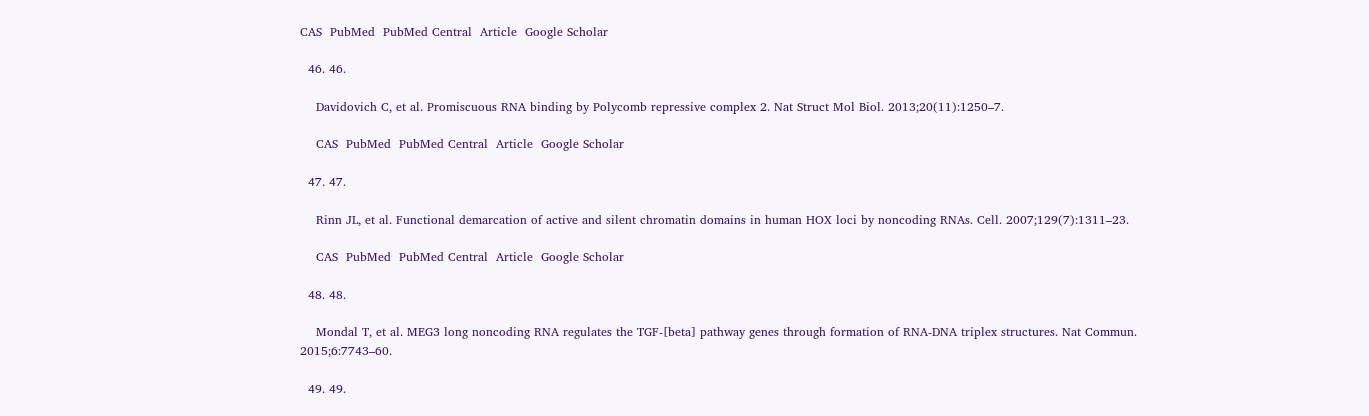CAS  PubMed  PubMed Central  Article  Google Scholar

  46. 46.

    Davidovich C, et al. Promiscuous RNA binding by Polycomb repressive complex 2. Nat Struct Mol Biol. 2013;20(11):1250–7.

    CAS  PubMed  PubMed Central  Article  Google Scholar

  47. 47.

    Rinn JL, et al. Functional demarcation of active and silent chromatin domains in human HOX loci by noncoding RNAs. Cell. 2007;129(7):1311–23.

    CAS  PubMed  PubMed Central  Article  Google Scholar

  48. 48.

    Mondal T, et al. MEG3 long noncoding RNA regulates the TGF-[beta] pathway genes through formation of RNA-DNA triplex structures. Nat Commun. 2015;6:7743–60.

  49. 49.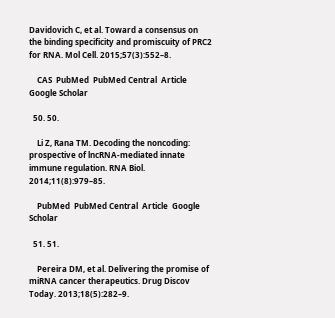Davidovich C, et al. Toward a consensus on the binding specificity and promiscuity of PRC2 for RNA. Mol Cell. 2015;57(3):552–8.

    CAS  PubMed  PubMed Central  Article  Google Scholar

  50. 50.

    Li Z, Rana TM. Decoding the noncoding: prospective of lncRNA-mediated innate immune regulation. RNA Biol. 2014;11(8):979–85.

    PubMed  PubMed Central  Article  Google Scholar

  51. 51.

    Pereira DM, et al. Delivering the promise of miRNA cancer therapeutics. Drug Discov Today. 2013;18(5):282–9.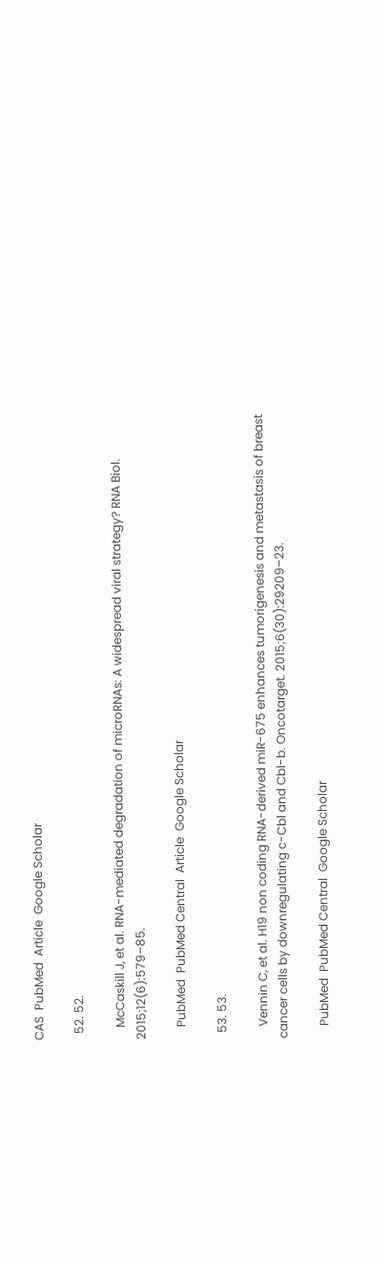CAS  PubMed  Article  Google Scholar

  52. 52.

    McCaskill J, et al. RNA-mediated degradation of microRNAs: A widespread viral strategy? RNA Biol. 2015;12(6):579–85.

    PubMed  PubMed Central  Article  Google Scholar

  53. 53.

    Vennin C, et al. H19 non coding RNA-derived miR-675 enhances tumorigenesis and metastasis of breast cancer cells by downregulating c-Cbl and Cbl-b. Oncotarget. 2015;6(30):29209–23.

    PubMed  PubMed Central  Google Scholar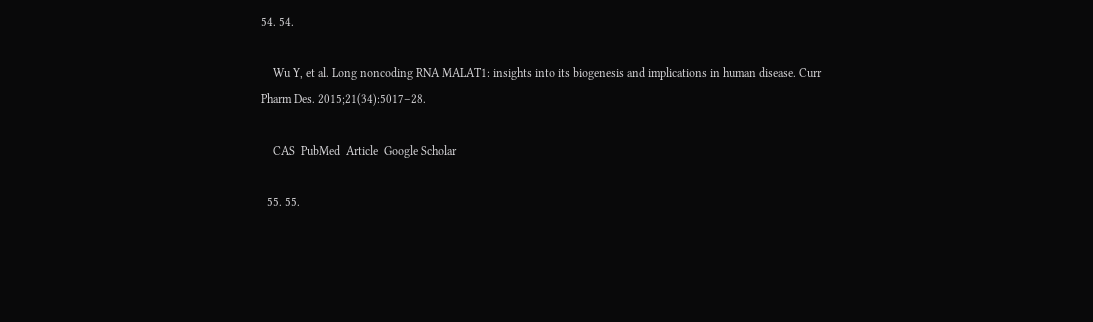54. 54.

    Wu Y, et al. Long noncoding RNA MALAT1: insights into its biogenesis and implications in human disease. Curr Pharm Des. 2015;21(34):5017–28.

    CAS  PubMed  Article  Google Scholar

  55. 55.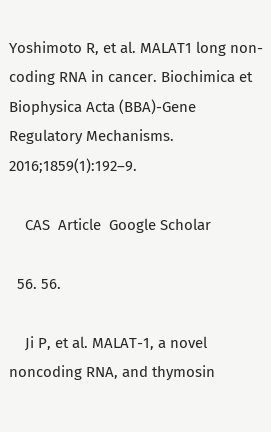Yoshimoto R, et al. MALAT1 long non-coding RNA in cancer. Biochimica et Biophysica Acta (BBA)-Gene Regulatory Mechanisms. 2016;1859(1):192–9.

    CAS  Article  Google Scholar

  56. 56.

    Ji P, et al. MALAT-1, a novel noncoding RNA, and thymosin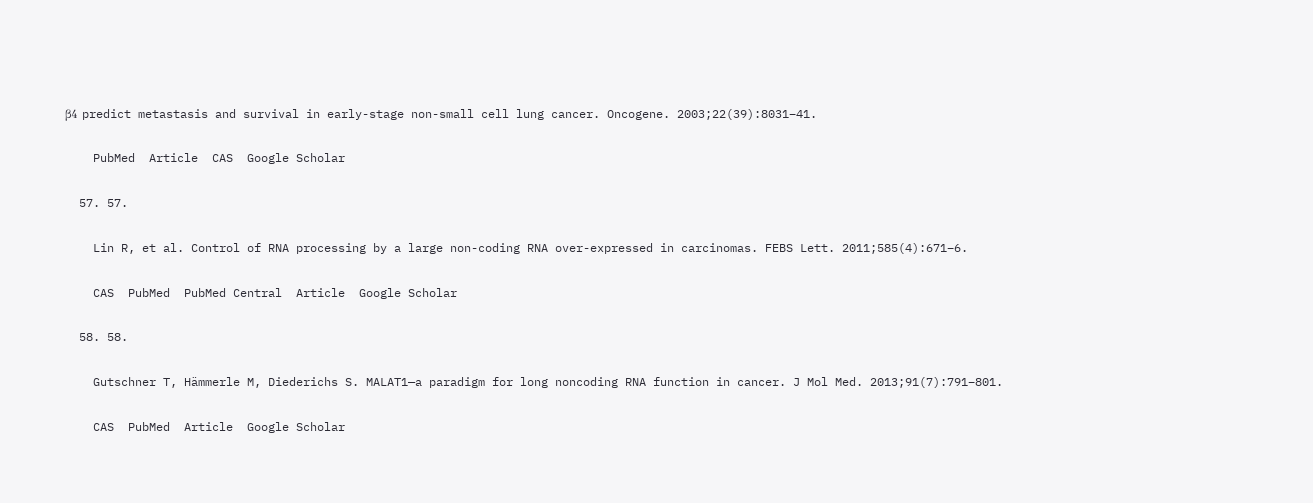β4 predict metastasis and survival in early-stage non-small cell lung cancer. Oncogene. 2003;22(39):8031–41.

    PubMed  Article  CAS  Google Scholar

  57. 57.

    Lin R, et al. Control of RNA processing by a large non-coding RNA over-expressed in carcinomas. FEBS Lett. 2011;585(4):671–6.

    CAS  PubMed  PubMed Central  Article  Google Scholar

  58. 58.

    Gutschner T, Hämmerle M, Diederichs S. MALAT1—a paradigm for long noncoding RNA function in cancer. J Mol Med. 2013;91(7):791–801.

    CAS  PubMed  Article  Google Scholar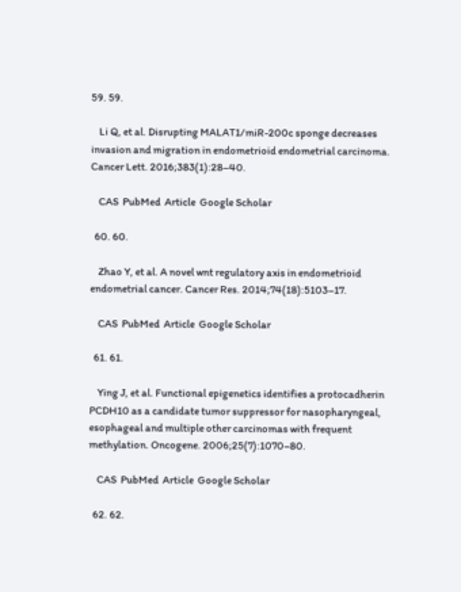59. 59.

    Li Q, et al. Disrupting MALAT1/miR-200c sponge decreases invasion and migration in endometrioid endometrial carcinoma. Cancer Lett. 2016;383(1):28–40.

    CAS  PubMed  Article  Google Scholar

  60. 60.

    Zhao Y, et al. A novel wnt regulatory axis in endometrioid endometrial cancer. Cancer Res. 2014;74(18):5103–17.

    CAS  PubMed  Article  Google Scholar

  61. 61.

    Ying J, et al. Functional epigenetics identifies a protocadherin PCDH10 as a candidate tumor suppressor for nasopharyngeal, esophageal and multiple other carcinomas with frequent methylation. Oncogene. 2006;25(7):1070–80.

    CAS  PubMed  Article  Google Scholar

  62. 62.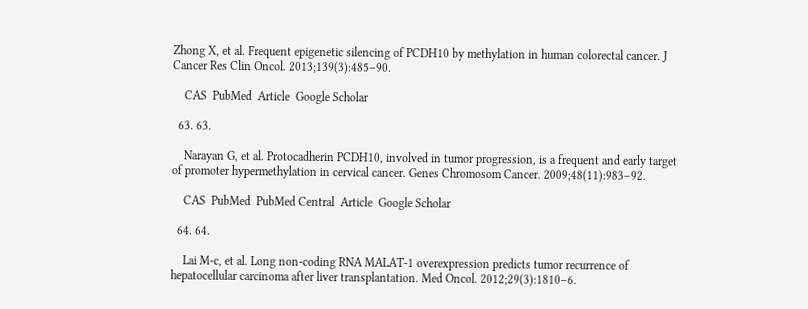Zhong X, et al. Frequent epigenetic silencing of PCDH10 by methylation in human colorectal cancer. J Cancer Res Clin Oncol. 2013;139(3):485–90.

    CAS  PubMed  Article  Google Scholar

  63. 63.

    Narayan G, et al. Protocadherin PCDH10, involved in tumor progression, is a frequent and early target of promoter hypermethylation in cervical cancer. Genes Chromosom Cancer. 2009;48(11):983–92.

    CAS  PubMed  PubMed Central  Article  Google Scholar

  64. 64.

    Lai M-c, et al. Long non-coding RNA MALAT-1 overexpression predicts tumor recurrence of hepatocellular carcinoma after liver transplantation. Med Oncol. 2012;29(3):1810–6.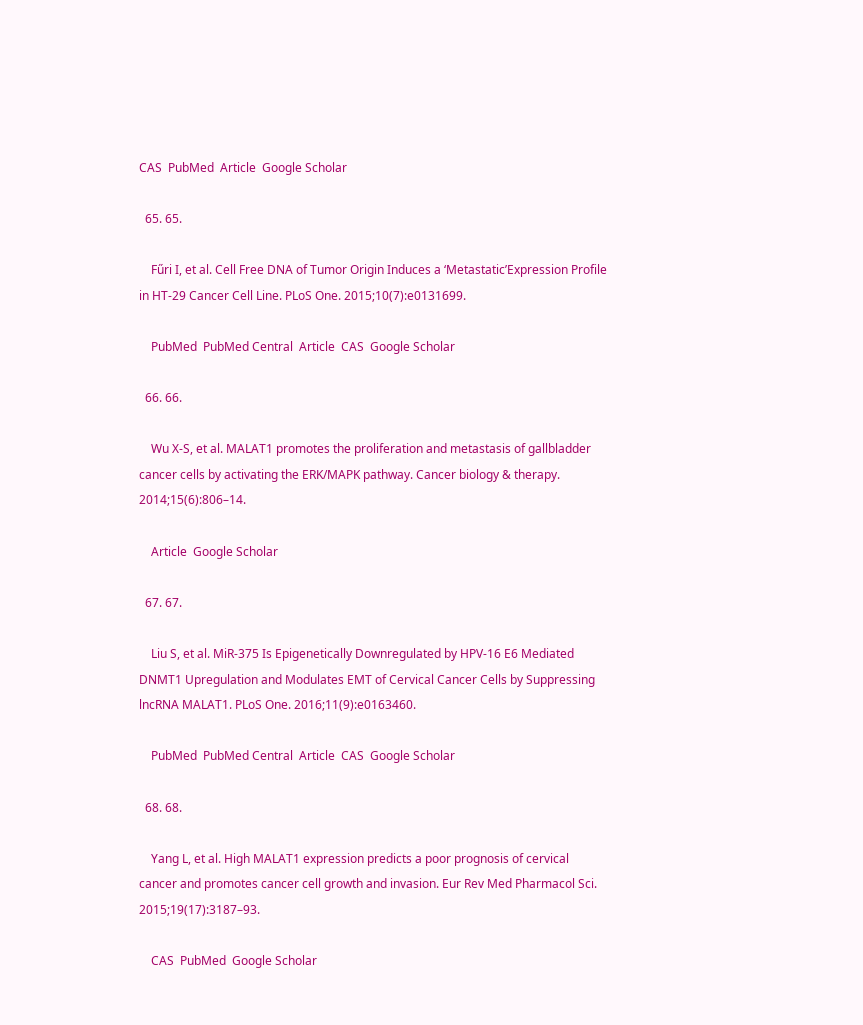CAS  PubMed  Article  Google Scholar

  65. 65.

    Fűri I, et al. Cell Free DNA of Tumor Origin Induces a ‘Metastatic’Expression Profile in HT-29 Cancer Cell Line. PLoS One. 2015;10(7):e0131699.

    PubMed  PubMed Central  Article  CAS  Google Scholar

  66. 66.

    Wu X-S, et al. MALAT1 promotes the proliferation and metastasis of gallbladder cancer cells by activating the ERK/MAPK pathway. Cancer biology & therapy. 2014;15(6):806–14.

    Article  Google Scholar

  67. 67.

    Liu S, et al. MiR-375 Is Epigenetically Downregulated by HPV-16 E6 Mediated DNMT1 Upregulation and Modulates EMT of Cervical Cancer Cells by Suppressing lncRNA MALAT1. PLoS One. 2016;11(9):e0163460.

    PubMed  PubMed Central  Article  CAS  Google Scholar

  68. 68.

    Yang L, et al. High MALAT1 expression predicts a poor prognosis of cervical cancer and promotes cancer cell growth and invasion. Eur Rev Med Pharmacol Sci. 2015;19(17):3187–93.

    CAS  PubMed  Google Scholar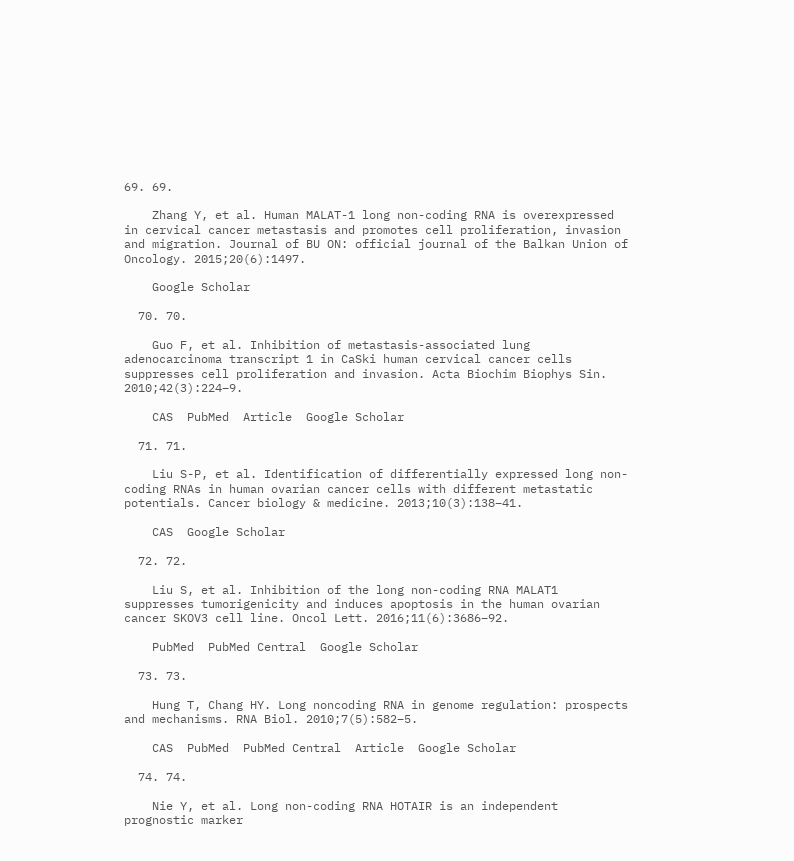69. 69.

    Zhang Y, et al. Human MALAT-1 long non-coding RNA is overexpressed in cervical cancer metastasis and promotes cell proliferation, invasion and migration. Journal of BU ON: official journal of the Balkan Union of Oncology. 2015;20(6):1497.

    Google Scholar

  70. 70.

    Guo F, et al. Inhibition of metastasis-associated lung adenocarcinoma transcript 1 in CaSki human cervical cancer cells suppresses cell proliferation and invasion. Acta Biochim Biophys Sin. 2010;42(3):224–9.

    CAS  PubMed  Article  Google Scholar

  71. 71.

    Liu S-P, et al. Identification of differentially expressed long non-coding RNAs in human ovarian cancer cells with different metastatic potentials. Cancer biology & medicine. 2013;10(3):138–41.

    CAS  Google Scholar

  72. 72.

    Liu S, et al. Inhibition of the long non-coding RNA MALAT1 suppresses tumorigenicity and induces apoptosis in the human ovarian cancer SKOV3 cell line. Oncol Lett. 2016;11(6):3686–92.

    PubMed  PubMed Central  Google Scholar

  73. 73.

    Hung T, Chang HY. Long noncoding RNA in genome regulation: prospects and mechanisms. RNA Biol. 2010;7(5):582–5.

    CAS  PubMed  PubMed Central  Article  Google Scholar

  74. 74.

    Nie Y, et al. Long non-coding RNA HOTAIR is an independent prognostic marker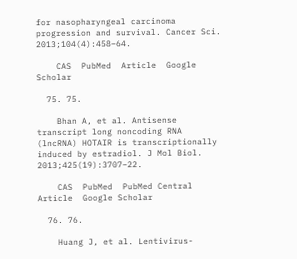for nasopharyngeal carcinoma progression and survival. Cancer Sci. 2013;104(4):458–64.

    CAS  PubMed  Article  Google Scholar

  75. 75.

    Bhan A, et al. Antisense transcript long noncoding RNA (lncRNA) HOTAIR is transcriptionally induced by estradiol. J Mol Biol. 2013;425(19):3707–22.

    CAS  PubMed  PubMed Central  Article  Google Scholar

  76. 76.

    Huang J, et al. Lentivirus-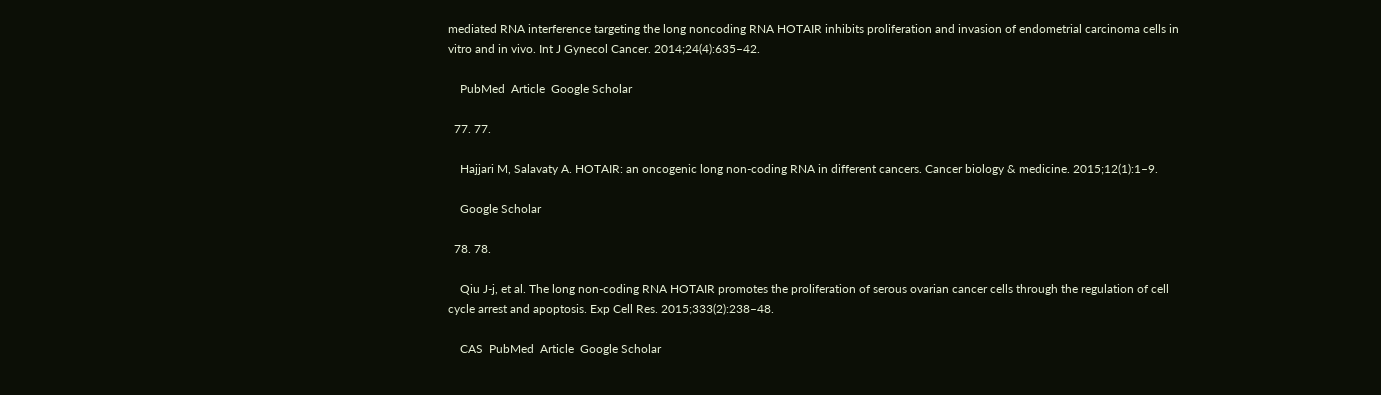mediated RNA interference targeting the long noncoding RNA HOTAIR inhibits proliferation and invasion of endometrial carcinoma cells in vitro and in vivo. Int J Gynecol Cancer. 2014;24(4):635–42.

    PubMed  Article  Google Scholar

  77. 77.

    Hajjari M, Salavaty A. HOTAIR: an oncogenic long non-coding RNA in different cancers. Cancer biology & medicine. 2015;12(1):1–9.

    Google Scholar

  78. 78.

    Qiu J-j, et al. The long non-coding RNA HOTAIR promotes the proliferation of serous ovarian cancer cells through the regulation of cell cycle arrest and apoptosis. Exp Cell Res. 2015;333(2):238–48.

    CAS  PubMed  Article  Google Scholar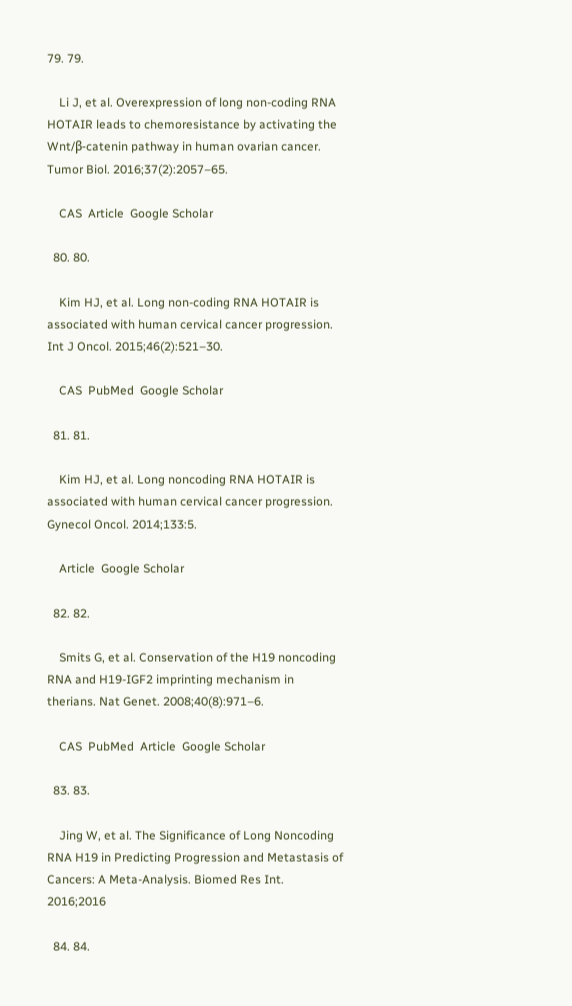79. 79.

    Li J, et al. Overexpression of long non-coding RNA HOTAIR leads to chemoresistance by activating the Wnt/β-catenin pathway in human ovarian cancer. Tumor Biol. 2016;37(2):2057–65.

    CAS  Article  Google Scholar

  80. 80.

    Kim HJ, et al. Long non-coding RNA HOTAIR is associated with human cervical cancer progression. Int J Oncol. 2015;46(2):521–30.

    CAS  PubMed  Google Scholar

  81. 81.

    Kim HJ, et al. Long noncoding RNA HOTAIR is associated with human cervical cancer progression. Gynecol Oncol. 2014;133:5.

    Article  Google Scholar

  82. 82.

    Smits G, et al. Conservation of the H19 noncoding RNA and H19-IGF2 imprinting mechanism in therians. Nat Genet. 2008;40(8):971–6.

    CAS  PubMed  Article  Google Scholar

  83. 83.

    Jing W, et al. The Significance of Long Noncoding RNA H19 in Predicting Progression and Metastasis of Cancers: A Meta-Analysis. Biomed Res Int. 2016;2016

  84. 84.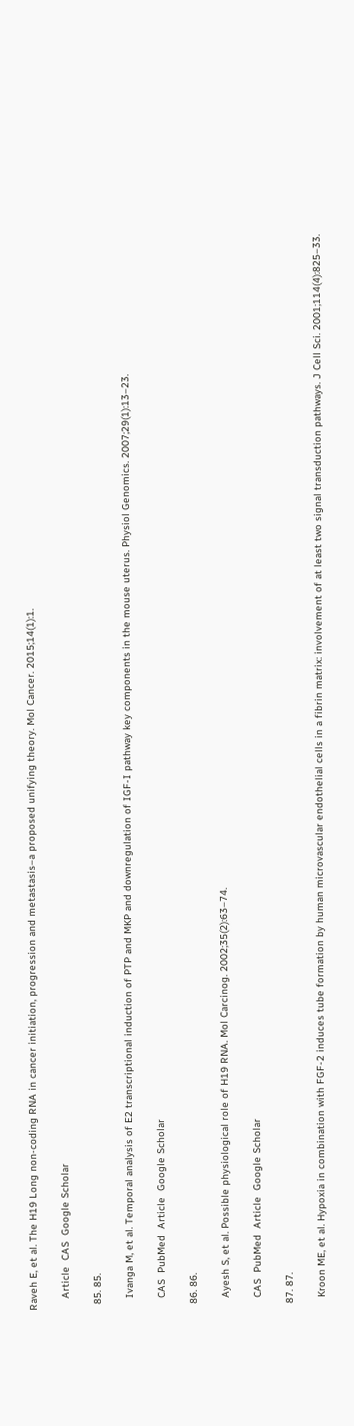Raveh E, et al. The H19 Long non-coding RNA in cancer initiation, progression and metastasis–a proposed unifying theory. Mol Cancer. 2015;14(1):1.

    Article  CAS  Google Scholar

  85. 85.

    Ivanga M, et al. Temporal analysis of E2 transcriptional induction of PTP and MKP and downregulation of IGF-I pathway key components in the mouse uterus. Physiol Genomics. 2007;29(1):13–23.

    CAS  PubMed  Article  Google Scholar

  86. 86.

    Ayesh S, et al. Possible physiological role of H19 RNA. Mol Carcinog. 2002;35(2):63–74.

    CAS  PubMed  Article  Google Scholar

  87. 87.

    Kroon ME, et al. Hypoxia in combination with FGF-2 induces tube formation by human microvascular endothelial cells in a fibrin matrix: involvement of at least two signal transduction pathways. J Cell Sci. 2001;114(4):825–33.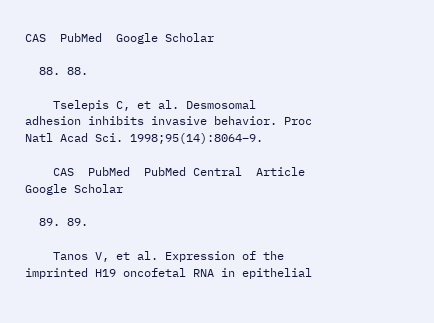CAS  PubMed  Google Scholar

  88. 88.

    Tselepis C, et al. Desmosomal adhesion inhibits invasive behavior. Proc Natl Acad Sci. 1998;95(14):8064–9.

    CAS  PubMed  PubMed Central  Article  Google Scholar

  89. 89.

    Tanos V, et al. Expression of the imprinted H19 oncofetal RNA in epithelial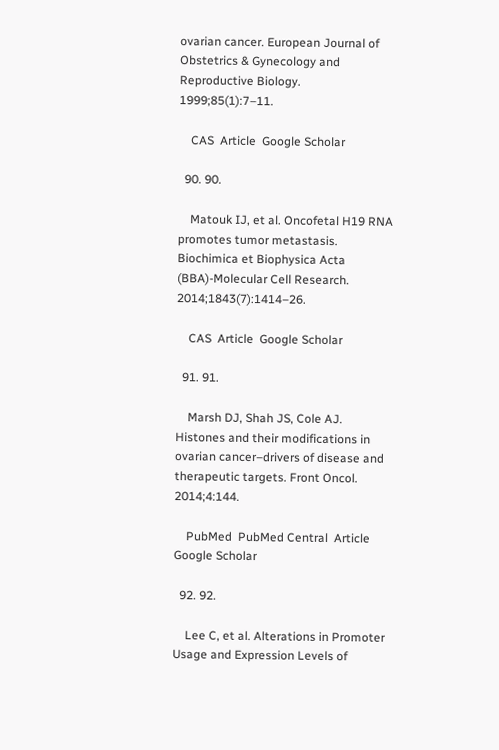ovarian cancer. European Journal of Obstetrics & Gynecology and Reproductive Biology. 1999;85(1):7–11.

    CAS  Article  Google Scholar

  90. 90.

    Matouk IJ, et al. Oncofetal H19 RNA promotes tumor metastasis. Biochimica et Biophysica Acta (BBA)-Molecular Cell Research. 2014;1843(7):1414–26.

    CAS  Article  Google Scholar

  91. 91.

    Marsh DJ, Shah JS, Cole AJ. Histones and their modifications in ovarian cancer–drivers of disease and therapeutic targets. Front Oncol. 2014;4:144.

    PubMed  PubMed Central  Article  Google Scholar

  92. 92.

    Lee C, et al. Alterations in Promoter Usage and Expression Levels of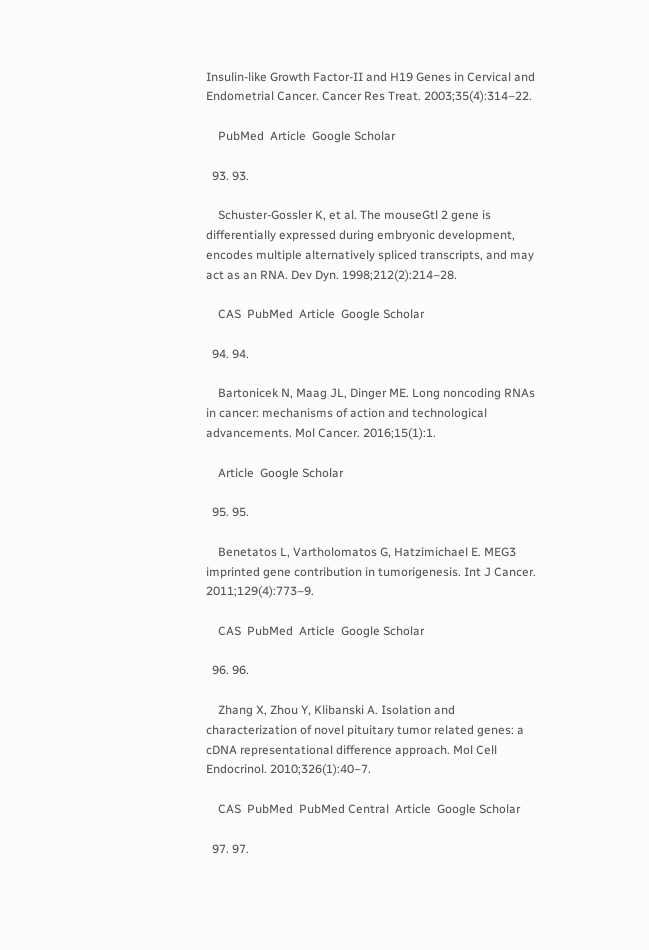Insulin-like Growth Factor-II and H19 Genes in Cervical and Endometrial Cancer. Cancer Res Treat. 2003;35(4):314–22.

    PubMed  Article  Google Scholar

  93. 93.

    Schuster-Gossler K, et al. The mouseGtl 2 gene is differentially expressed during embryonic development, encodes multiple alternatively spliced transcripts, and may act as an RNA. Dev Dyn. 1998;212(2):214–28.

    CAS  PubMed  Article  Google Scholar

  94. 94.

    Bartonicek N, Maag JL, Dinger ME. Long noncoding RNAs in cancer: mechanisms of action and technological advancements. Mol Cancer. 2016;15(1):1.

    Article  Google Scholar

  95. 95.

    Benetatos L, Vartholomatos G, Hatzimichael E. MEG3 imprinted gene contribution in tumorigenesis. Int J Cancer. 2011;129(4):773–9.

    CAS  PubMed  Article  Google Scholar

  96. 96.

    Zhang X, Zhou Y, Klibanski A. Isolation and characterization of novel pituitary tumor related genes: a cDNA representational difference approach. Mol Cell Endocrinol. 2010;326(1):40–7.

    CAS  PubMed  PubMed Central  Article  Google Scholar

  97. 97.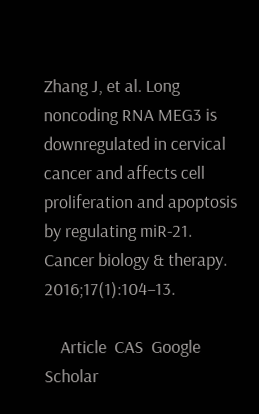Zhang J, et al. Long noncoding RNA MEG3 is downregulated in cervical cancer and affects cell proliferation and apoptosis by regulating miR-21. Cancer biology & therapy. 2016;17(1):104–13.

    Article  CAS  Google Scholar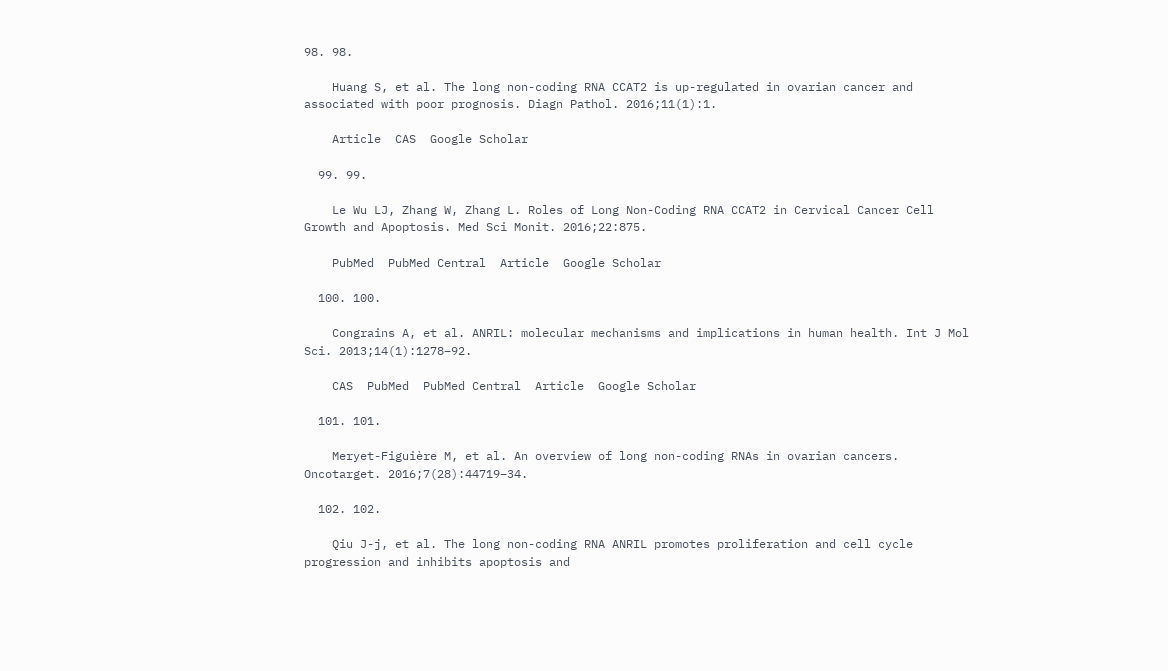98. 98.

    Huang S, et al. The long non-coding RNA CCAT2 is up-regulated in ovarian cancer and associated with poor prognosis. Diagn Pathol. 2016;11(1):1.

    Article  CAS  Google Scholar

  99. 99.

    Le Wu LJ, Zhang W, Zhang L. Roles of Long Non-Coding RNA CCAT2 in Cervical Cancer Cell Growth and Apoptosis. Med Sci Monit. 2016;22:875.

    PubMed  PubMed Central  Article  Google Scholar

  100. 100.

    Congrains A, et al. ANRIL: molecular mechanisms and implications in human health. Int J Mol Sci. 2013;14(1):1278–92.

    CAS  PubMed  PubMed Central  Article  Google Scholar

  101. 101.

    Meryet-Figuière M, et al. An overview of long non-coding RNAs in ovarian cancers. Oncotarget. 2016;7(28):44719–34.

  102. 102.

    Qiu J-j, et al. The long non-coding RNA ANRIL promotes proliferation and cell cycle progression and inhibits apoptosis and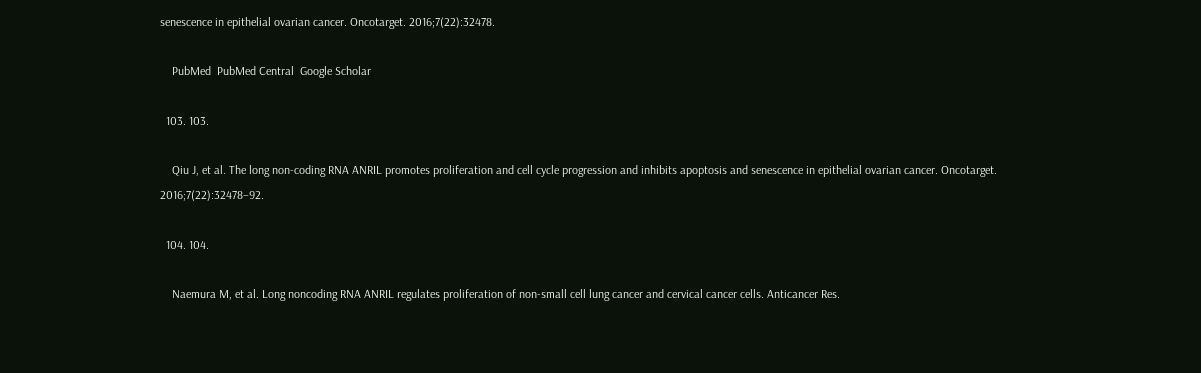senescence in epithelial ovarian cancer. Oncotarget. 2016;7(22):32478.

    PubMed  PubMed Central  Google Scholar

  103. 103.

    Qiu J, et al. The long non-coding RNA ANRIL promotes proliferation and cell cycle progression and inhibits apoptosis and senescence in epithelial ovarian cancer. Oncotarget. 2016;7(22):32478–92.

  104. 104.

    Naemura M, et al. Long noncoding RNA ANRIL regulates proliferation of non-small cell lung cancer and cervical cancer cells. Anticancer Res.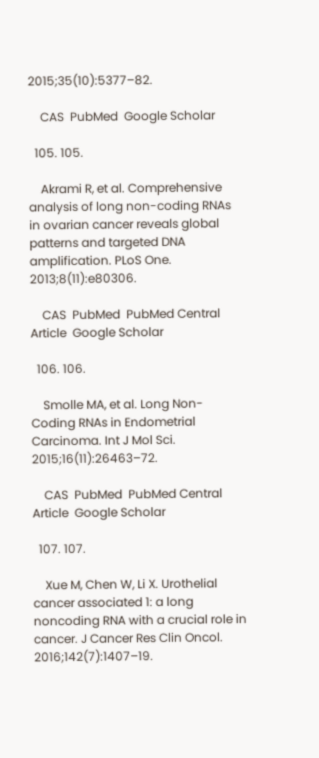2015;35(10):5377–82.

    CAS  PubMed  Google Scholar

  105. 105.

    Akrami R, et al. Comprehensive analysis of long non-coding RNAs in ovarian cancer reveals global patterns and targeted DNA amplification. PLoS One. 2013;8(11):e80306.

    CAS  PubMed  PubMed Central  Article  Google Scholar

  106. 106.

    Smolle MA, et al. Long Non-Coding RNAs in Endometrial Carcinoma. Int J Mol Sci. 2015;16(11):26463–72.

    CAS  PubMed  PubMed Central  Article  Google Scholar

  107. 107.

    Xue M, Chen W, Li X. Urothelial cancer associated 1: a long noncoding RNA with a crucial role in cancer. J Cancer Res Clin Oncol. 2016;142(7):1407–19.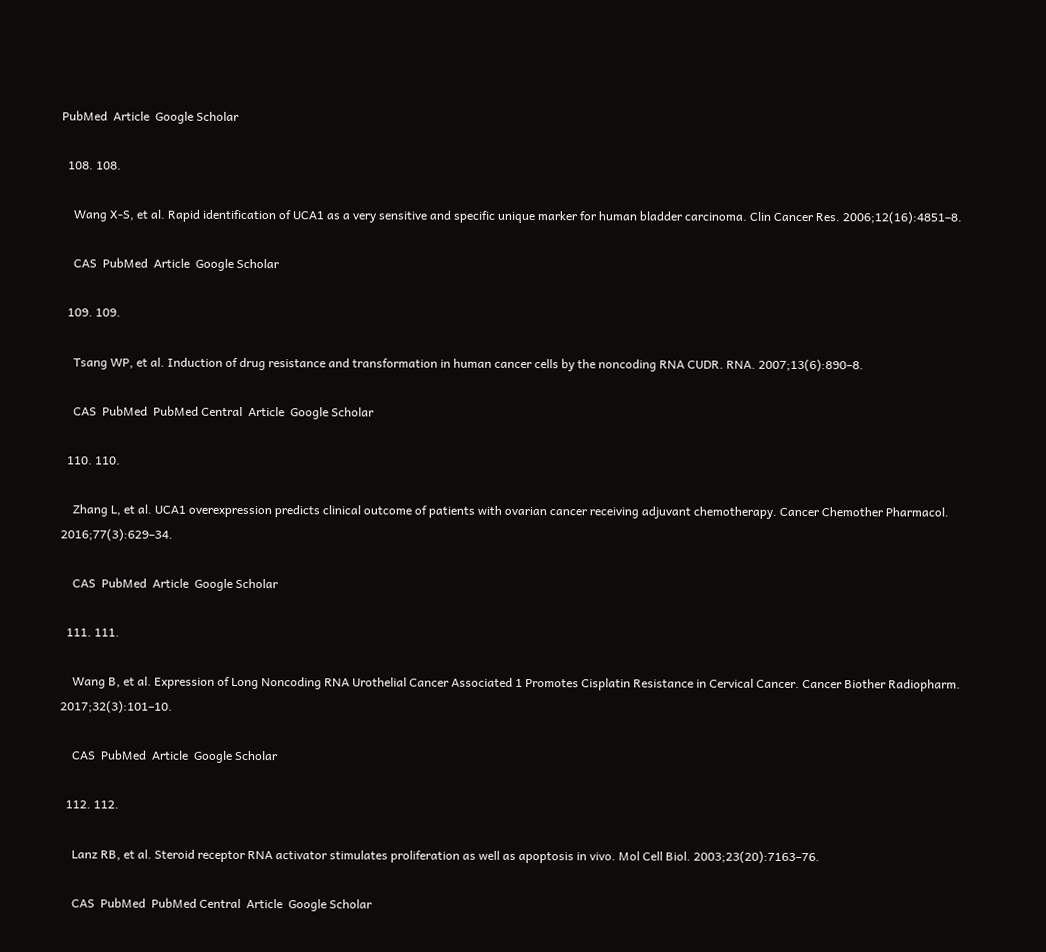PubMed  Article  Google Scholar

  108. 108.

    Wang X-S, et al. Rapid identification of UCA1 as a very sensitive and specific unique marker for human bladder carcinoma. Clin Cancer Res. 2006;12(16):4851–8.

    CAS  PubMed  Article  Google Scholar

  109. 109.

    Tsang WP, et al. Induction of drug resistance and transformation in human cancer cells by the noncoding RNA CUDR. RNA. 2007;13(6):890–8.

    CAS  PubMed  PubMed Central  Article  Google Scholar

  110. 110.

    Zhang L, et al. UCA1 overexpression predicts clinical outcome of patients with ovarian cancer receiving adjuvant chemotherapy. Cancer Chemother Pharmacol. 2016;77(3):629–34.

    CAS  PubMed  Article  Google Scholar

  111. 111.

    Wang B, et al. Expression of Long Noncoding RNA Urothelial Cancer Associated 1 Promotes Cisplatin Resistance in Cervical Cancer. Cancer Biother Radiopharm. 2017;32(3):101–10.

    CAS  PubMed  Article  Google Scholar

  112. 112.

    Lanz RB, et al. Steroid receptor RNA activator stimulates proliferation as well as apoptosis in vivo. Mol Cell Biol. 2003;23(20):7163–76.

    CAS  PubMed  PubMed Central  Article  Google Scholar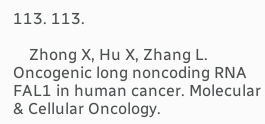113. 113.

    Zhong X, Hu X, Zhang L. Oncogenic long noncoding RNA FAL1 in human cancer. Molecular & Cellular Oncology.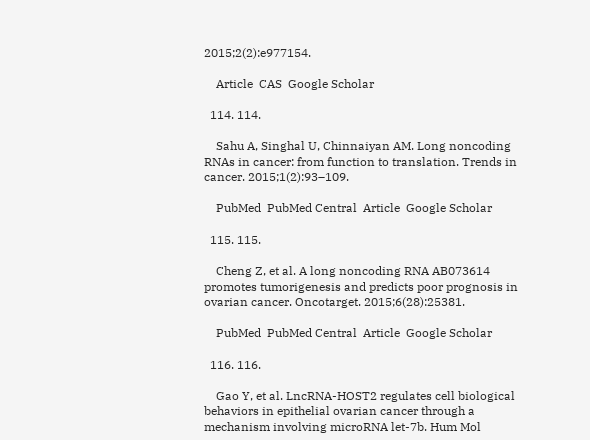2015;2(2):e977154.

    Article  CAS  Google Scholar

  114. 114.

    Sahu A, Singhal U, Chinnaiyan AM. Long noncoding RNAs in cancer: from function to translation. Trends in cancer. 2015;1(2):93–109.

    PubMed  PubMed Central  Article  Google Scholar

  115. 115.

    Cheng Z, et al. A long noncoding RNA AB073614 promotes tumorigenesis and predicts poor prognosis in ovarian cancer. Oncotarget. 2015;6(28):25381.

    PubMed  PubMed Central  Article  Google Scholar

  116. 116.

    Gao Y, et al. LncRNA-HOST2 regulates cell biological behaviors in epithelial ovarian cancer through a mechanism involving microRNA let-7b. Hum Mol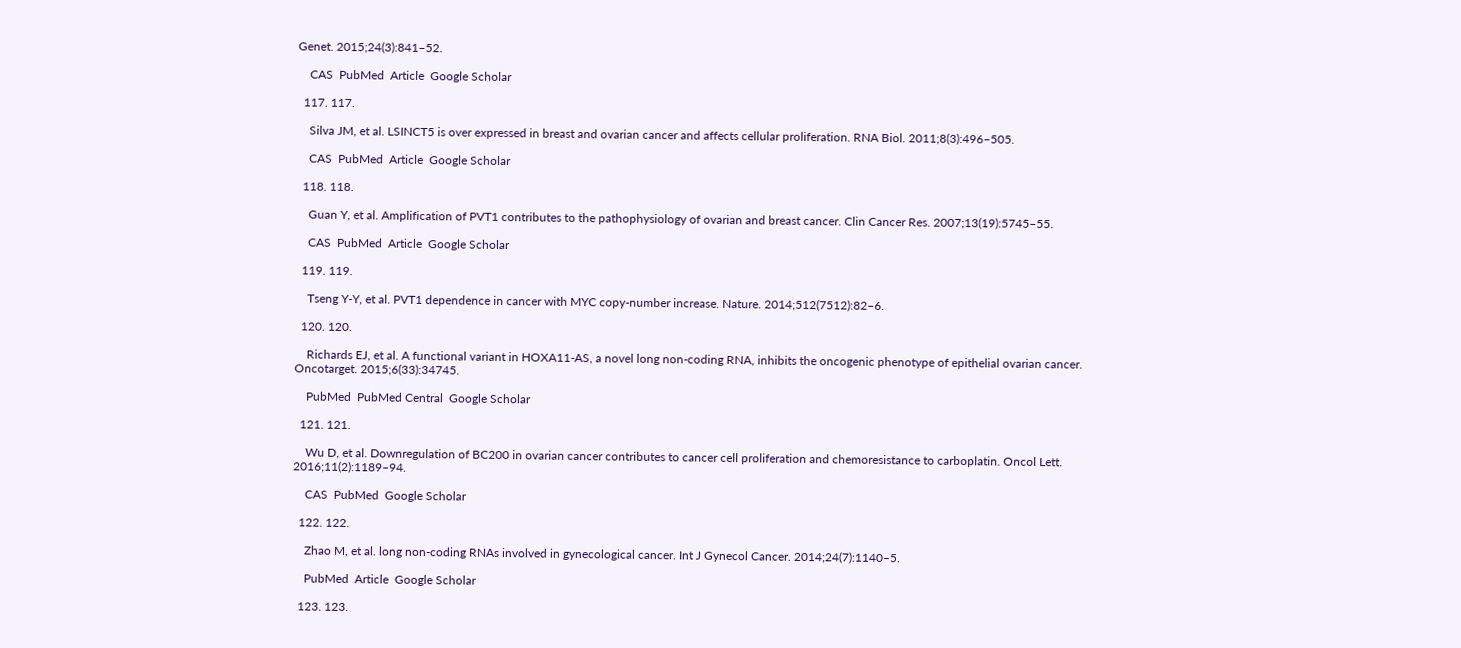Genet. 2015;24(3):841–52.

    CAS  PubMed  Article  Google Scholar

  117. 117.

    Silva JM, et al. LSINCT5 is over expressed in breast and ovarian cancer and affects cellular proliferation. RNA Biol. 2011;8(3):496–505.

    CAS  PubMed  Article  Google Scholar

  118. 118.

    Guan Y, et al. Amplification of PVT1 contributes to the pathophysiology of ovarian and breast cancer. Clin Cancer Res. 2007;13(19):5745–55.

    CAS  PubMed  Article  Google Scholar

  119. 119.

    Tseng Y-Y, et al. PVT1 dependence in cancer with MYC copy-number increase. Nature. 2014;512(7512):82–6.

  120. 120.

    Richards EJ, et al. A functional variant in HOXA11-AS, a novel long non-coding RNA, inhibits the oncogenic phenotype of epithelial ovarian cancer. Oncotarget. 2015;6(33):34745.

    PubMed  PubMed Central  Google Scholar

  121. 121.

    Wu D, et al. Downregulation of BC200 in ovarian cancer contributes to cancer cell proliferation and chemoresistance to carboplatin. Oncol Lett. 2016;11(2):1189–94.

    CAS  PubMed  Google Scholar

  122. 122.

    Zhao M, et al. long non-coding RNAs involved in gynecological cancer. Int J Gynecol Cancer. 2014;24(7):1140–5.

    PubMed  Article  Google Scholar

  123. 123.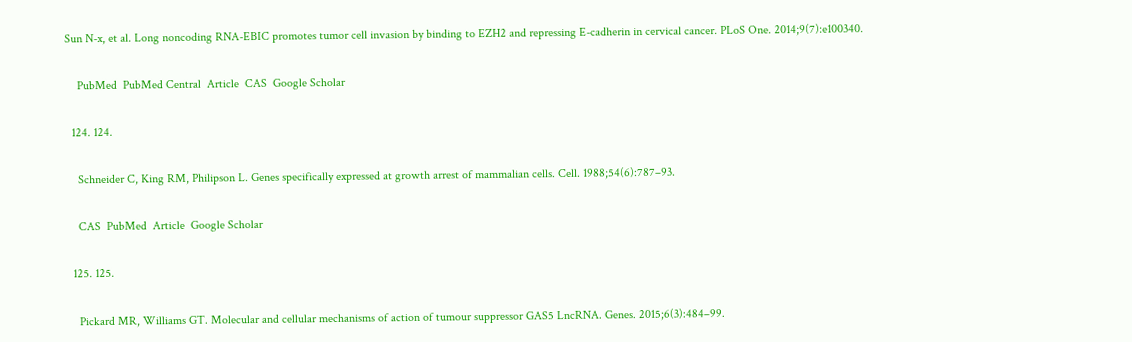Sun N-x, et al. Long noncoding RNA-EBIC promotes tumor cell invasion by binding to EZH2 and repressing E-cadherin in cervical cancer. PLoS One. 2014;9(7):e100340.

    PubMed  PubMed Central  Article  CAS  Google Scholar

  124. 124.

    Schneider C, King RM, Philipson L. Genes specifically expressed at growth arrest of mammalian cells. Cell. 1988;54(6):787–93.

    CAS  PubMed  Article  Google Scholar

  125. 125.

    Pickard MR, Williams GT. Molecular and cellular mechanisms of action of tumour suppressor GAS5 LncRNA. Genes. 2015;6(3):484–99.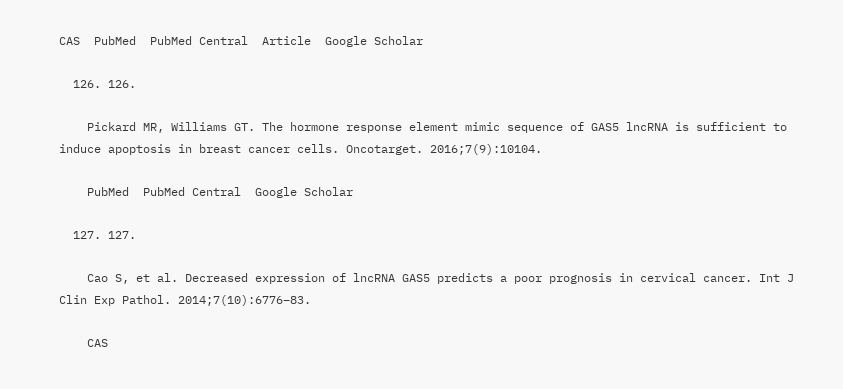CAS  PubMed  PubMed Central  Article  Google Scholar

  126. 126.

    Pickard MR, Williams GT. The hormone response element mimic sequence of GAS5 lncRNA is sufficient to induce apoptosis in breast cancer cells. Oncotarget. 2016;7(9):10104.

    PubMed  PubMed Central  Google Scholar

  127. 127.

    Cao S, et al. Decreased expression of lncRNA GAS5 predicts a poor prognosis in cervical cancer. Int J Clin Exp Pathol. 2014;7(10):6776–83.

    CAS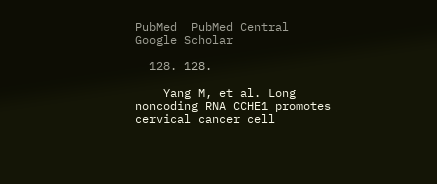PubMed  PubMed Central  Google Scholar

  128. 128.

    Yang M, et al. Long noncoding RNA CCHE1 promotes cervical cancer cell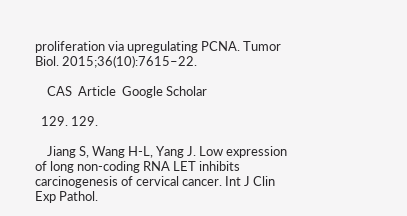proliferation via upregulating PCNA. Tumor Biol. 2015;36(10):7615–22.

    CAS  Article  Google Scholar

  129. 129.

    Jiang S, Wang H-L, Yang J. Low expression of long non-coding RNA LET inhibits carcinogenesis of cervical cancer. Int J Clin Exp Pathol.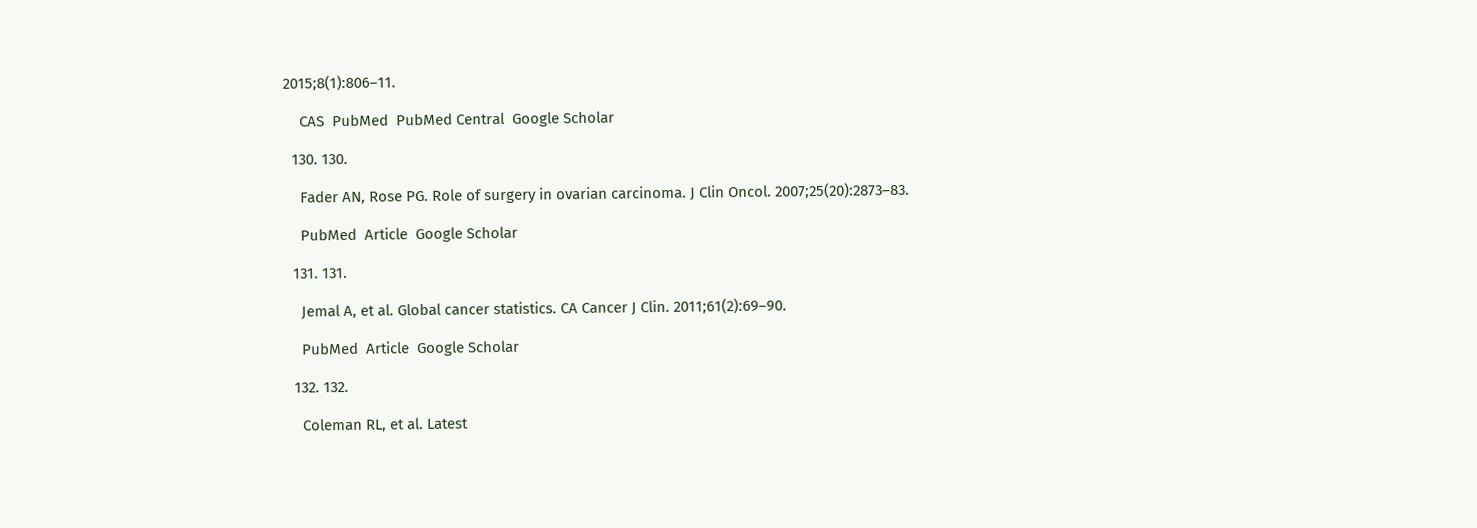2015;8(1):806–11.

    CAS  PubMed  PubMed Central  Google Scholar

  130. 130.

    Fader AN, Rose PG. Role of surgery in ovarian carcinoma. J Clin Oncol. 2007;25(20):2873–83.

    PubMed  Article  Google Scholar

  131. 131.

    Jemal A, et al. Global cancer statistics. CA Cancer J Clin. 2011;61(2):69–90.

    PubMed  Article  Google Scholar

  132. 132.

    Coleman RL, et al. Latest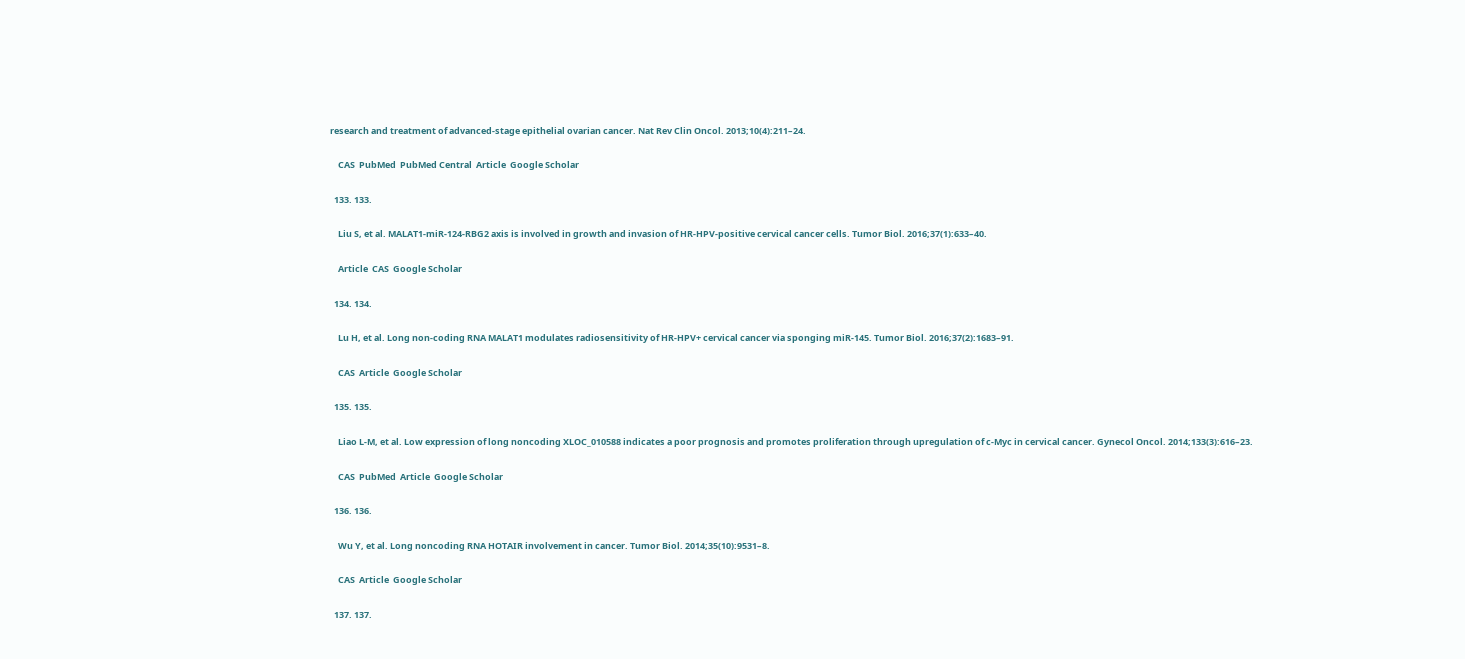research and treatment of advanced-stage epithelial ovarian cancer. Nat Rev Clin Oncol. 2013;10(4):211–24.

    CAS  PubMed  PubMed Central  Article  Google Scholar

  133. 133.

    Liu S, et al. MALAT1-miR-124-RBG2 axis is involved in growth and invasion of HR-HPV-positive cervical cancer cells. Tumor Biol. 2016;37(1):633–40.

    Article  CAS  Google Scholar

  134. 134.

    Lu H, et al. Long non-coding RNA MALAT1 modulates radiosensitivity of HR-HPV+ cervical cancer via sponging miR-145. Tumor Biol. 2016;37(2):1683–91.

    CAS  Article  Google Scholar

  135. 135.

    Liao L-M, et al. Low expression of long noncoding XLOC_010588 indicates a poor prognosis and promotes proliferation through upregulation of c-Myc in cervical cancer. Gynecol Oncol. 2014;133(3):616–23.

    CAS  PubMed  Article  Google Scholar

  136. 136.

    Wu Y, et al. Long noncoding RNA HOTAIR involvement in cancer. Tumor Biol. 2014;35(10):9531–8.

    CAS  Article  Google Scholar

  137. 137.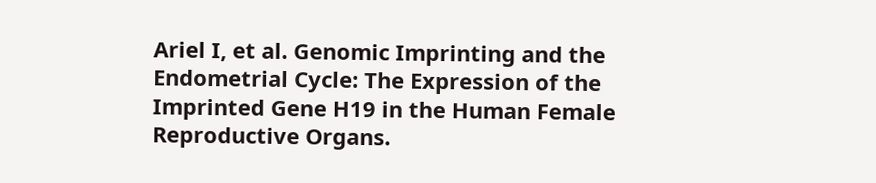Ariel I, et al. Genomic Imprinting and the Endometrial Cycle: The Expression of the Imprinted Gene H19 in the Human Female Reproductive Organs.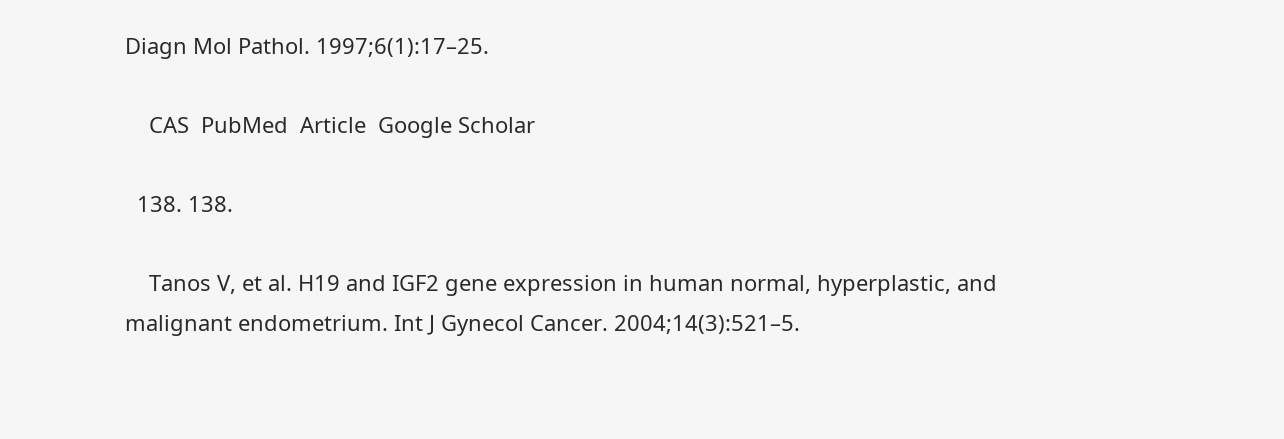Diagn Mol Pathol. 1997;6(1):17–25.

    CAS  PubMed  Article  Google Scholar

  138. 138.

    Tanos V, et al. H19 and IGF2 gene expression in human normal, hyperplastic, and malignant endometrium. Int J Gynecol Cancer. 2004;14(3):521–5.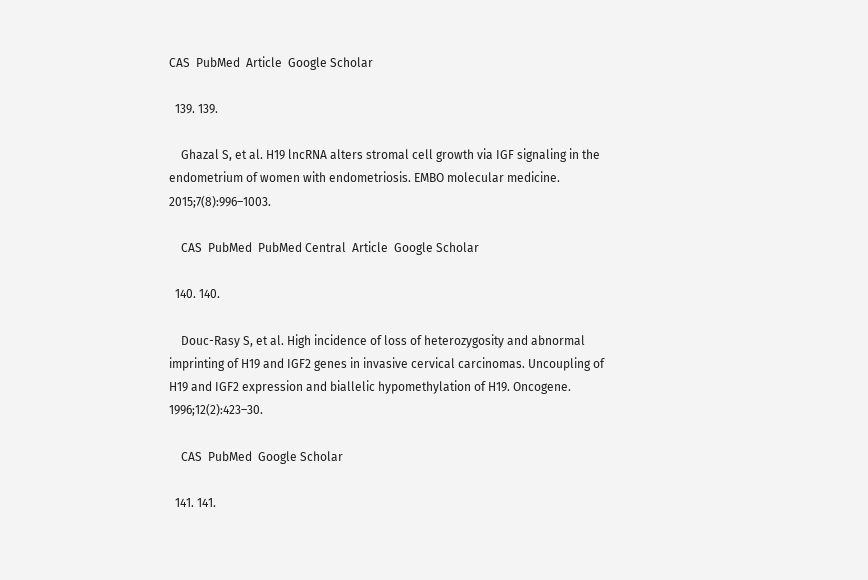CAS  PubMed  Article  Google Scholar

  139. 139.

    Ghazal S, et al. H19 lncRNA alters stromal cell growth via IGF signaling in the endometrium of women with endometriosis. EMBO molecular medicine. 2015;7(8):996–1003.

    CAS  PubMed  PubMed Central  Article  Google Scholar

  140. 140.

    Douc-Rasy S, et al. High incidence of loss of heterozygosity and abnormal imprinting of H19 and IGF2 genes in invasive cervical carcinomas. Uncoupling of H19 and IGF2 expression and biallelic hypomethylation of H19. Oncogene. 1996;12(2):423–30.

    CAS  PubMed  Google Scholar

  141. 141.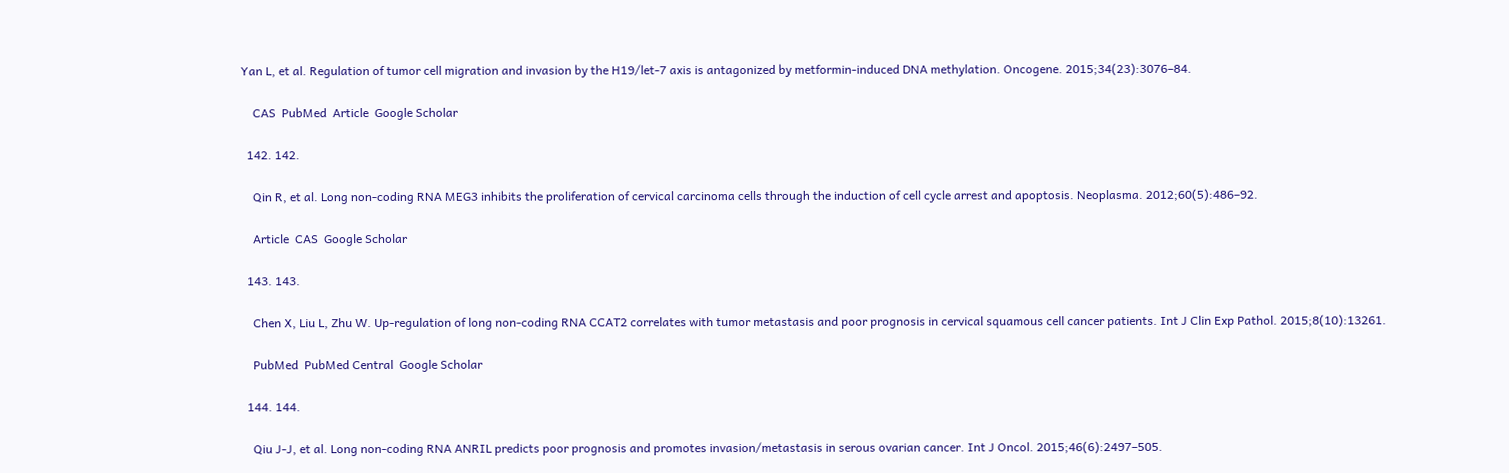Yan L, et al. Regulation of tumor cell migration and invasion by the H19/let-7 axis is antagonized by metformin-induced DNA methylation. Oncogene. 2015;34(23):3076–84.

    CAS  PubMed  Article  Google Scholar

  142. 142.

    Qin R, et al. Long non-coding RNA MEG3 inhibits the proliferation of cervical carcinoma cells through the induction of cell cycle arrest and apoptosis. Neoplasma. 2012;60(5):486–92.

    Article  CAS  Google Scholar

  143. 143.

    Chen X, Liu L, Zhu W. Up-regulation of long non-coding RNA CCAT2 correlates with tumor metastasis and poor prognosis in cervical squamous cell cancer patients. Int J Clin Exp Pathol. 2015;8(10):13261.

    PubMed  PubMed Central  Google Scholar

  144. 144.

    Qiu J-J, et al. Long non-coding RNA ANRIL predicts poor prognosis and promotes invasion/metastasis in serous ovarian cancer. Int J Oncol. 2015;46(6):2497–505.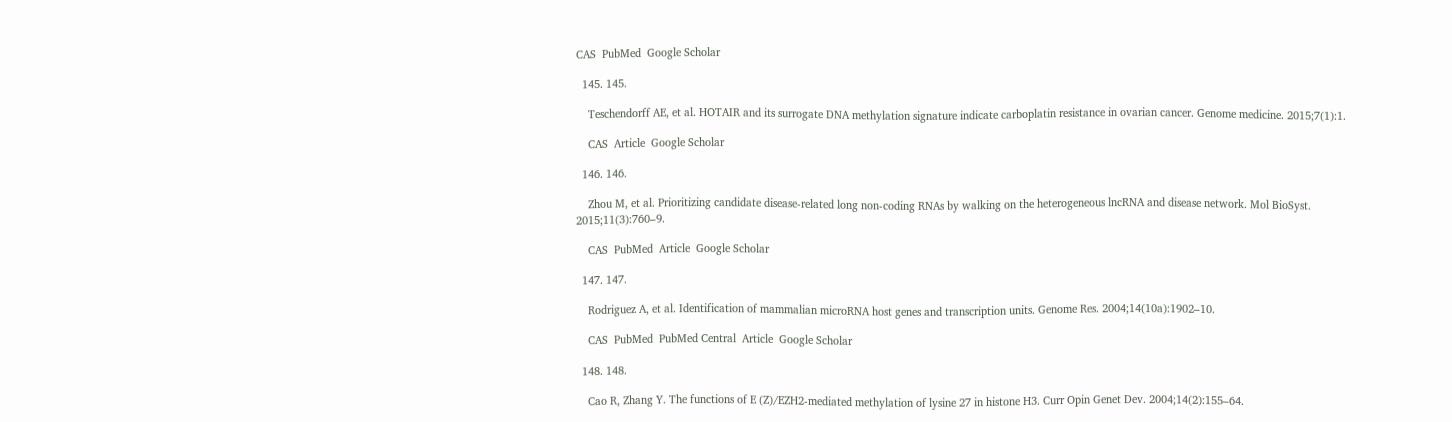CAS  PubMed  Google Scholar

  145. 145.

    Teschendorff AE, et al. HOTAIR and its surrogate DNA methylation signature indicate carboplatin resistance in ovarian cancer. Genome medicine. 2015;7(1):1.

    CAS  Article  Google Scholar

  146. 146.

    Zhou M, et al. Prioritizing candidate disease-related long non-coding RNAs by walking on the heterogeneous lncRNA and disease network. Mol BioSyst. 2015;11(3):760–9.

    CAS  PubMed  Article  Google Scholar

  147. 147.

    Rodriguez A, et al. Identification of mammalian microRNA host genes and transcription units. Genome Res. 2004;14(10a):1902–10.

    CAS  PubMed  PubMed Central  Article  Google Scholar

  148. 148.

    Cao R, Zhang Y. The functions of E (Z)/EZH2-mediated methylation of lysine 27 in histone H3. Curr Opin Genet Dev. 2004;14(2):155–64.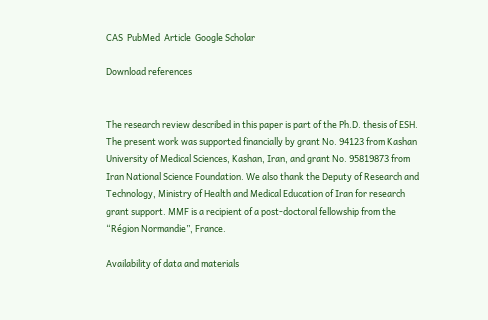CAS  PubMed  Article  Google Scholar

Download references


The research review described in this paper is part of the Ph.D. thesis of ESH. The present work was supported financially by grant No. 94123 from Kashan University of Medical Sciences, Kashan, Iran, and grant No. 95819873 from Iran National Science Foundation. We also thank the Deputy of Research and Technology, Ministry of Health and Medical Education of Iran for research grant support. MMF is a recipient of a post-doctoral fellowship from the “Région Normandie”, France.

Availability of data and materials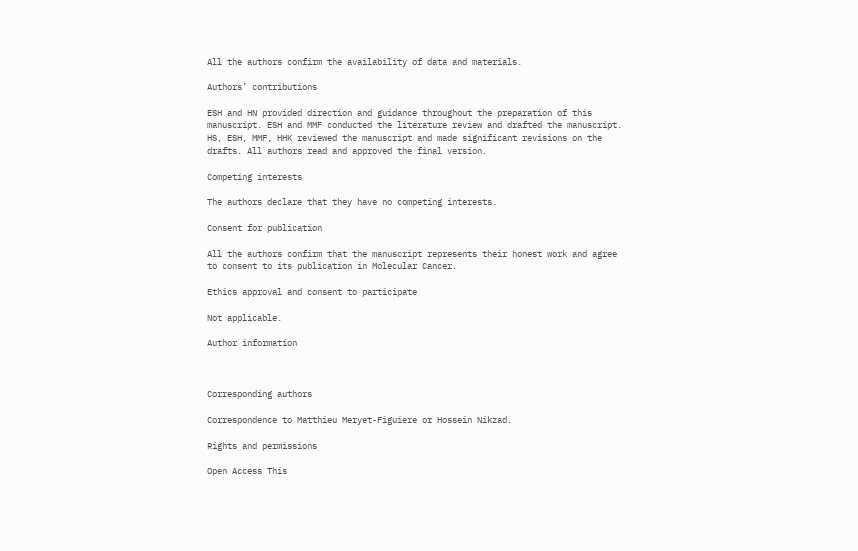All the authors confirm the availability of data and materials.

Authors’ contributions

ESH and HN provided direction and guidance throughout the preparation of this manuscript. ESH and MMF conducted the literature review and drafted the manuscript. HS, ESH, MMF, HHK reviewed the manuscript and made significant revisions on the drafts. All authors read and approved the final version.

Competing interests

The authors declare that they have no competing interests.

Consent for publication

All the authors confirm that the manuscript represents their honest work and agree to consent to its publication in Molecular Cancer.

Ethics approval and consent to participate

Not applicable.

Author information



Corresponding authors

Correspondence to Matthieu Meryet-Figuiere or Hossein Nikzad.

Rights and permissions

Open Access This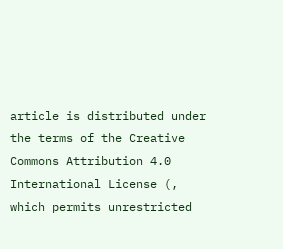article is distributed under the terms of the Creative Commons Attribution 4.0 International License (, which permits unrestricted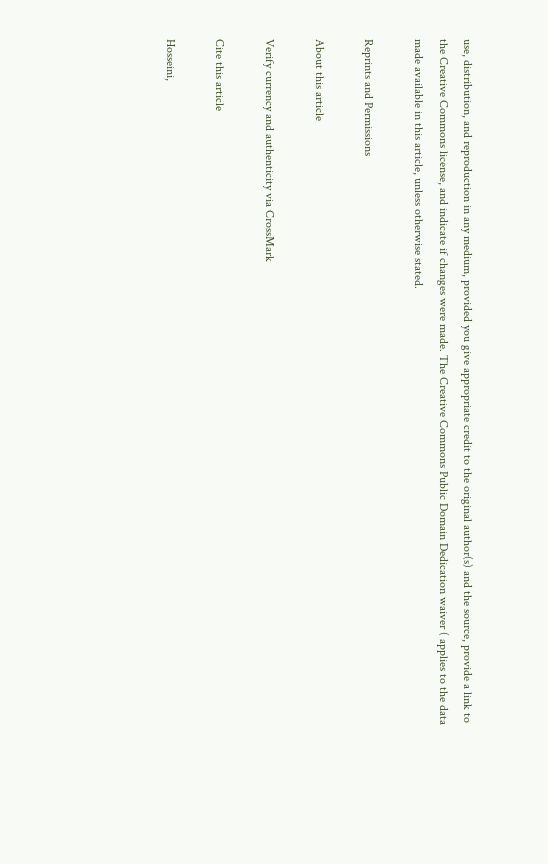use, distribution, and reproduction in any medium, provided you give appropriate credit to the original author(s) and the source, provide a link to the Creative Commons license, and indicate if changes were made. The Creative Commons Public Domain Dedication waiver ( applies to the data made available in this article, unless otherwise stated.

Reprints and Permissions

About this article

Verify currency and authenticity via CrossMark

Cite this article

Hosseini,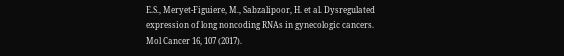E.S., Meryet-Figuiere, M., Sabzalipoor, H. et al. Dysregulated expression of long noncoding RNAs in gynecologic cancers. Mol Cancer 16, 107 (2017).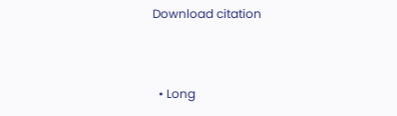Download citation


  • Long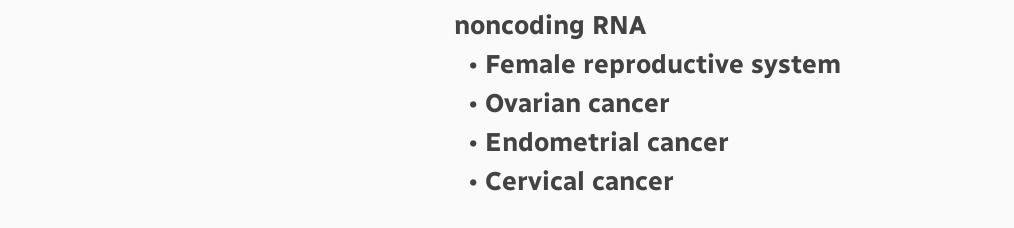noncoding RNA
  • Female reproductive system
  • Ovarian cancer
  • Endometrial cancer
  • Cervical cancer